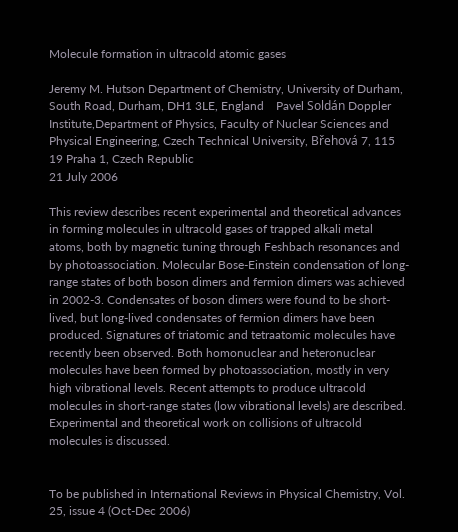Molecule formation in ultracold atomic gases

Jeremy M. Hutson Department of Chemistry, University of Durham, South Road, Durham, DH1 3LE, England    Pavel Soldán Doppler Institute,Department of Physics, Faculty of Nuclear Sciences and Physical Engineering, Czech Technical University, Břehová 7, 115 19 Praha 1, Czech Republic
21 July 2006

This review describes recent experimental and theoretical advances in forming molecules in ultracold gases of trapped alkali metal atoms, both by magnetic tuning through Feshbach resonances and by photoassociation. Molecular Bose-Einstein condensation of long-range states of both boson dimers and fermion dimers was achieved in 2002-3. Condensates of boson dimers were found to be short-lived, but long-lived condensates of fermion dimers have been produced. Signatures of triatomic and tetraatomic molecules have recently been observed. Both homonuclear and heteronuclear molecules have been formed by photoassociation, mostly in very high vibrational levels. Recent attempts to produce ultracold molecules in short-range states (low vibrational levels) are described. Experimental and theoretical work on collisions of ultracold molecules is discussed.


To be published in International Reviews in Physical Chemistry, Vol. 25, issue 4 (Oct-Dec 2006)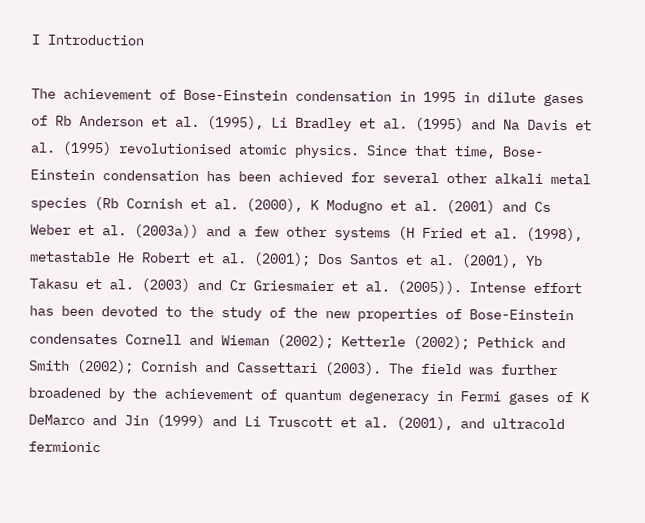I Introduction

The achievement of Bose-Einstein condensation in 1995 in dilute gases of Rb Anderson et al. (1995), Li Bradley et al. (1995) and Na Davis et al. (1995) revolutionised atomic physics. Since that time, Bose-Einstein condensation has been achieved for several other alkali metal species (Rb Cornish et al. (2000), K Modugno et al. (2001) and Cs Weber et al. (2003a)) and a few other systems (H Fried et al. (1998), metastable He Robert et al. (2001); Dos Santos et al. (2001), Yb Takasu et al. (2003) and Cr Griesmaier et al. (2005)). Intense effort has been devoted to the study of the new properties of Bose-Einstein condensates Cornell and Wieman (2002); Ketterle (2002); Pethick and Smith (2002); Cornish and Cassettari (2003). The field was further broadened by the achievement of quantum degeneracy in Fermi gases of K DeMarco and Jin (1999) and Li Truscott et al. (2001), and ultracold fermionic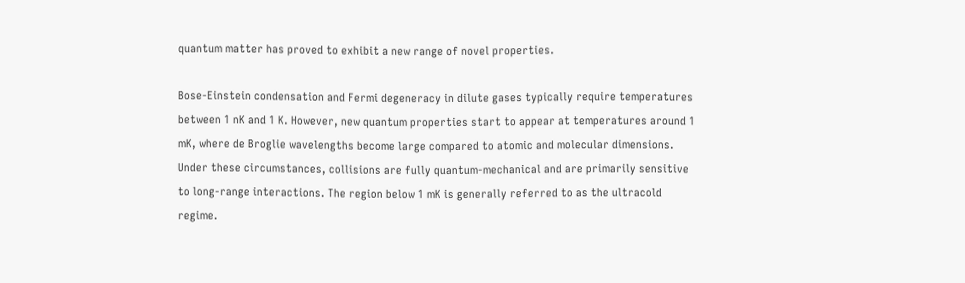quantum matter has proved to exhibit a new range of novel properties.

Bose-Einstein condensation and Fermi degeneracy in dilute gases typically require temperatures between 1 nK and 1 K. However, new quantum properties start to appear at temperatures around 1 mK, where de Broglie wavelengths become large compared to atomic and molecular dimensions. Under these circumstances, collisions are fully quantum-mechanical and are primarily sensitive to long-range interactions. The region below 1 mK is generally referred to as the ultracold regime.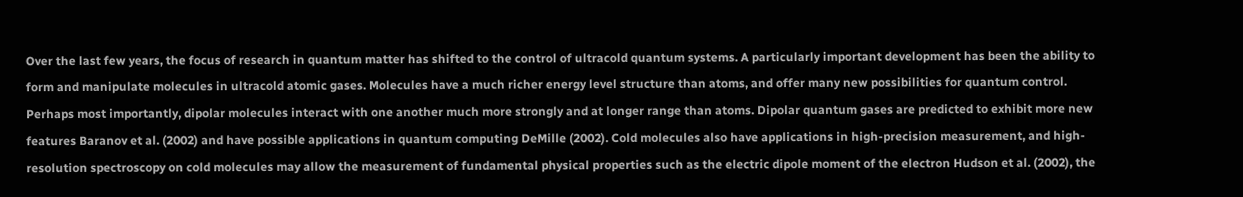Over the last few years, the focus of research in quantum matter has shifted to the control of ultracold quantum systems. A particularly important development has been the ability to form and manipulate molecules in ultracold atomic gases. Molecules have a much richer energy level structure than atoms, and offer many new possibilities for quantum control. Perhaps most importantly, dipolar molecules interact with one another much more strongly and at longer range than atoms. Dipolar quantum gases are predicted to exhibit more new features Baranov et al. (2002) and have possible applications in quantum computing DeMille (2002). Cold molecules also have applications in high-precision measurement, and high-resolution spectroscopy on cold molecules may allow the measurement of fundamental physical properties such as the electric dipole moment of the electron Hudson et al. (2002), the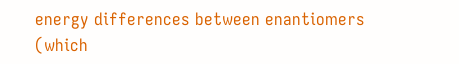energy differences between enantiomers (which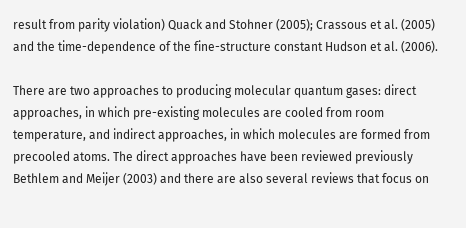result from parity violation) Quack and Stohner (2005); Crassous et al. (2005) and the time-dependence of the fine-structure constant Hudson et al. (2006).

There are two approaches to producing molecular quantum gases: direct approaches, in which pre-existing molecules are cooled from room temperature, and indirect approaches, in which molecules are formed from precooled atoms. The direct approaches have been reviewed previously Bethlem and Meijer (2003) and there are also several reviews that focus on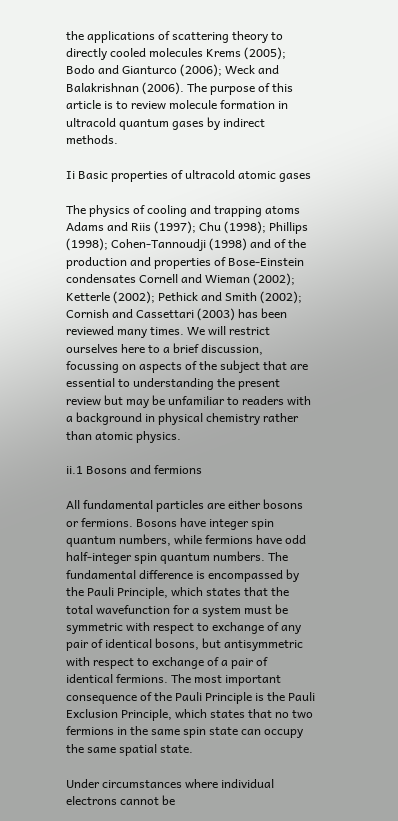the applications of scattering theory to directly cooled molecules Krems (2005); Bodo and Gianturco (2006); Weck and Balakrishnan (2006). The purpose of this article is to review molecule formation in ultracold quantum gases by indirect methods.

Ii Basic properties of ultracold atomic gases

The physics of cooling and trapping atoms Adams and Riis (1997); Chu (1998); Phillips (1998); Cohen-Tannoudji (1998) and of the production and properties of Bose-Einstein condensates Cornell and Wieman (2002); Ketterle (2002); Pethick and Smith (2002); Cornish and Cassettari (2003) has been reviewed many times. We will restrict ourselves here to a brief discussion, focussing on aspects of the subject that are essential to understanding the present review but may be unfamiliar to readers with a background in physical chemistry rather than atomic physics.

ii.1 Bosons and fermions

All fundamental particles are either bosons or fermions. Bosons have integer spin quantum numbers, while fermions have odd half-integer spin quantum numbers. The fundamental difference is encompassed by the Pauli Principle, which states that the total wavefunction for a system must be symmetric with respect to exchange of any pair of identical bosons, but antisymmetric with respect to exchange of a pair of identical fermions. The most important consequence of the Pauli Principle is the Pauli Exclusion Principle, which states that no two fermions in the same spin state can occupy the same spatial state.

Under circumstances where individual electrons cannot be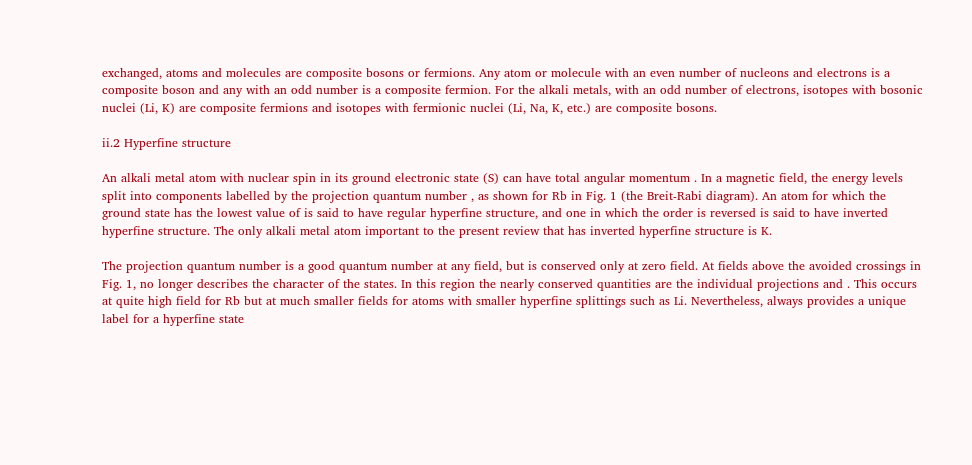exchanged, atoms and molecules are composite bosons or fermions. Any atom or molecule with an even number of nucleons and electrons is a composite boson and any with an odd number is a composite fermion. For the alkali metals, with an odd number of electrons, isotopes with bosonic nuclei (Li, K) are composite fermions and isotopes with fermionic nuclei (Li, Na, K, etc.) are composite bosons.

ii.2 Hyperfine structure

An alkali metal atom with nuclear spin in its ground electronic state (S) can have total angular momentum . In a magnetic field, the energy levels split into components labelled by the projection quantum number , as shown for Rb in Fig. 1 (the Breit-Rabi diagram). An atom for which the ground state has the lowest value of is said to have regular hyperfine structure, and one in which the order is reversed is said to have inverted hyperfine structure. The only alkali metal atom important to the present review that has inverted hyperfine structure is K.

The projection quantum number is a good quantum number at any field, but is conserved only at zero field. At fields above the avoided crossings in Fig. 1, no longer describes the character of the states. In this region the nearly conserved quantities are the individual projections and . This occurs at quite high field for Rb but at much smaller fields for atoms with smaller hyperfine splittings such as Li. Nevertheless, always provides a unique label for a hyperfine state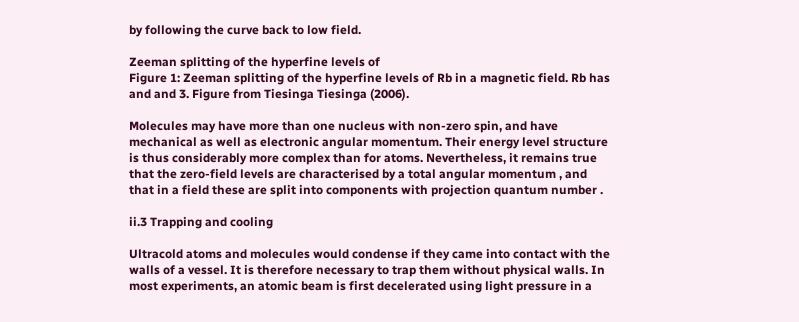by following the curve back to low field.

Zeeman splitting of the hyperfine levels of
Figure 1: Zeeman splitting of the hyperfine levels of Rb in a magnetic field. Rb has and and 3. Figure from Tiesinga Tiesinga (2006).

Molecules may have more than one nucleus with non-zero spin, and have mechanical as well as electronic angular momentum. Their energy level structure is thus considerably more complex than for atoms. Nevertheless, it remains true that the zero-field levels are characterised by a total angular momentum , and that in a field these are split into components with projection quantum number .

ii.3 Trapping and cooling

Ultracold atoms and molecules would condense if they came into contact with the walls of a vessel. It is therefore necessary to trap them without physical walls. In most experiments, an atomic beam is first decelerated using light pressure in a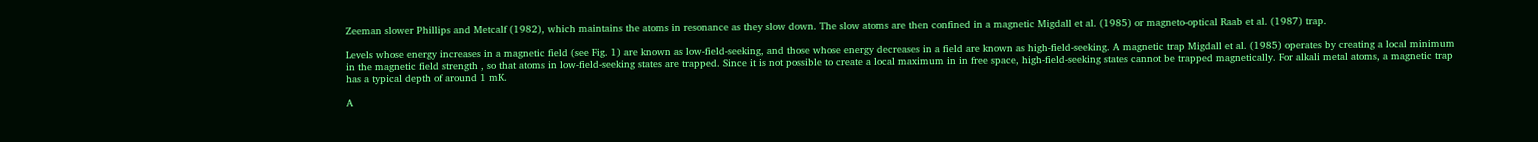Zeeman slower Phillips and Metcalf (1982), which maintains the atoms in resonance as they slow down. The slow atoms are then confined in a magnetic Migdall et al. (1985) or magneto-optical Raab et al. (1987) trap.

Levels whose energy increases in a magnetic field (see Fig. 1) are known as low-field-seeking, and those whose energy decreases in a field are known as high-field-seeking. A magnetic trap Migdall et al. (1985) operates by creating a local minimum in the magnetic field strength , so that atoms in low-field-seeking states are trapped. Since it is not possible to create a local maximum in in free space, high-field-seeking states cannot be trapped magnetically. For alkali metal atoms, a magnetic trap has a typical depth of around 1 mK.

A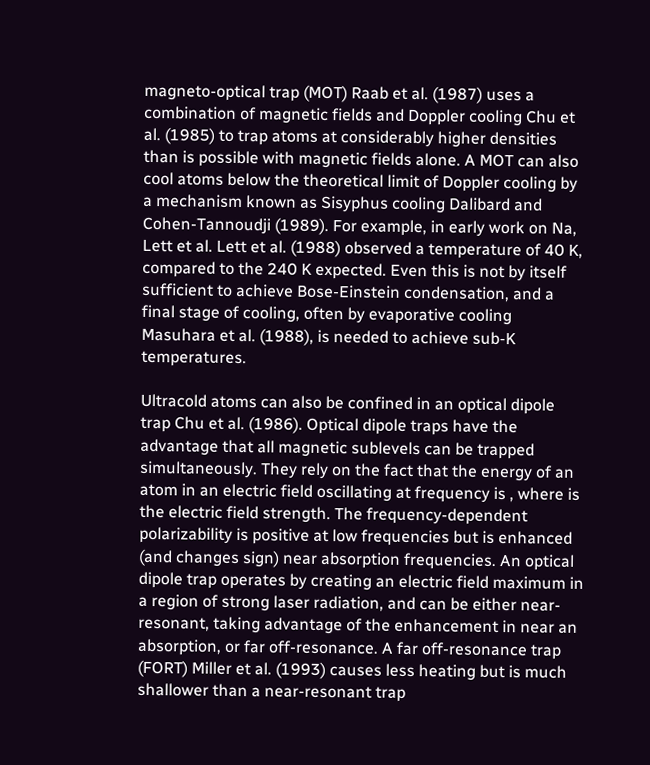magneto-optical trap (MOT) Raab et al. (1987) uses a combination of magnetic fields and Doppler cooling Chu et al. (1985) to trap atoms at considerably higher densities than is possible with magnetic fields alone. A MOT can also cool atoms below the theoretical limit of Doppler cooling by a mechanism known as Sisyphus cooling Dalibard and Cohen-Tannoudji (1989). For example, in early work on Na, Lett et al. Lett et al. (1988) observed a temperature of 40 K, compared to the 240 K expected. Even this is not by itself sufficient to achieve Bose-Einstein condensation, and a final stage of cooling, often by evaporative cooling Masuhara et al. (1988), is needed to achieve sub-K temperatures.

Ultracold atoms can also be confined in an optical dipole trap Chu et al. (1986). Optical dipole traps have the advantage that all magnetic sublevels can be trapped simultaneously. They rely on the fact that the energy of an atom in an electric field oscillating at frequency is , where is the electric field strength. The frequency-dependent polarizability is positive at low frequencies but is enhanced (and changes sign) near absorption frequencies. An optical dipole trap operates by creating an electric field maximum in a region of strong laser radiation, and can be either near-resonant, taking advantage of the enhancement in near an absorption, or far off-resonance. A far off-resonance trap (FORT) Miller et al. (1993) causes less heating but is much shallower than a near-resonant trap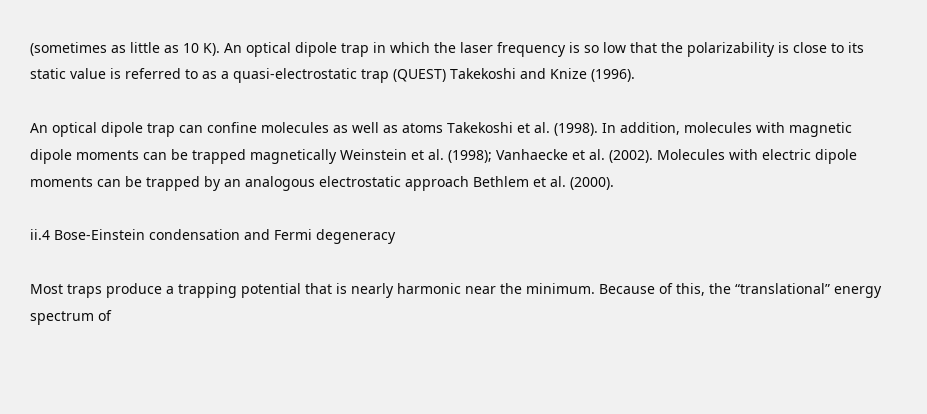(sometimes as little as 10 K). An optical dipole trap in which the laser frequency is so low that the polarizability is close to its static value is referred to as a quasi-electrostatic trap (QUEST) Takekoshi and Knize (1996).

An optical dipole trap can confine molecules as well as atoms Takekoshi et al. (1998). In addition, molecules with magnetic dipole moments can be trapped magnetically Weinstein et al. (1998); Vanhaecke et al. (2002). Molecules with electric dipole moments can be trapped by an analogous electrostatic approach Bethlem et al. (2000).

ii.4 Bose-Einstein condensation and Fermi degeneracy

Most traps produce a trapping potential that is nearly harmonic near the minimum. Because of this, the “translational” energy spectrum of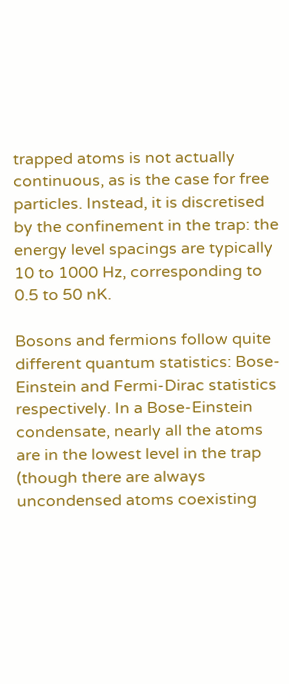trapped atoms is not actually continuous, as is the case for free particles. Instead, it is discretised by the confinement in the trap: the energy level spacings are typically 10 to 1000 Hz, corresponding to 0.5 to 50 nK.

Bosons and fermions follow quite different quantum statistics: Bose-Einstein and Fermi-Dirac statistics respectively. In a Bose-Einstein condensate, nearly all the atoms are in the lowest level in the trap (though there are always uncondensed atoms coexisting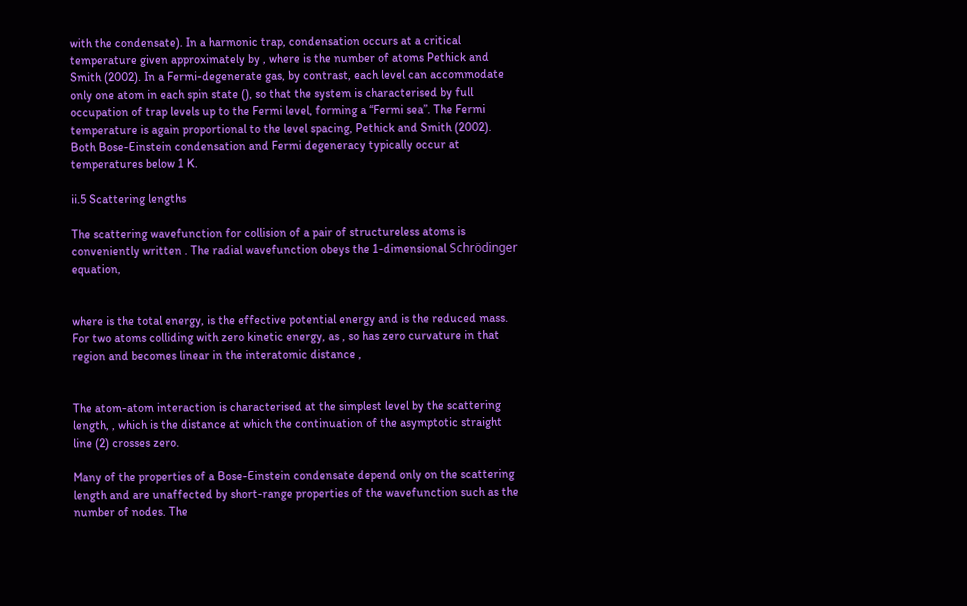with the condensate). In a harmonic trap, condensation occurs at a critical temperature given approximately by , where is the number of atoms Pethick and Smith (2002). In a Fermi-degenerate gas, by contrast, each level can accommodate only one atom in each spin state (), so that the system is characterised by full occupation of trap levels up to the Fermi level, forming a “Fermi sea”. The Fermi temperature is again proportional to the level spacing, Pethick and Smith (2002). Both Bose-Einstein condensation and Fermi degeneracy typically occur at temperatures below 1 K.

ii.5 Scattering lengths

The scattering wavefunction for collision of a pair of structureless atoms is conveniently written . The radial wavefunction obeys the 1-dimensional Schrödinger equation,


where is the total energy, is the effective potential energy and is the reduced mass. For two atoms colliding with zero kinetic energy, as , so has zero curvature in that region and becomes linear in the interatomic distance ,


The atom-atom interaction is characterised at the simplest level by the scattering length, , which is the distance at which the continuation of the asymptotic straight line (2) crosses zero.

Many of the properties of a Bose-Einstein condensate depend only on the scattering length and are unaffected by short-range properties of the wavefunction such as the number of nodes. The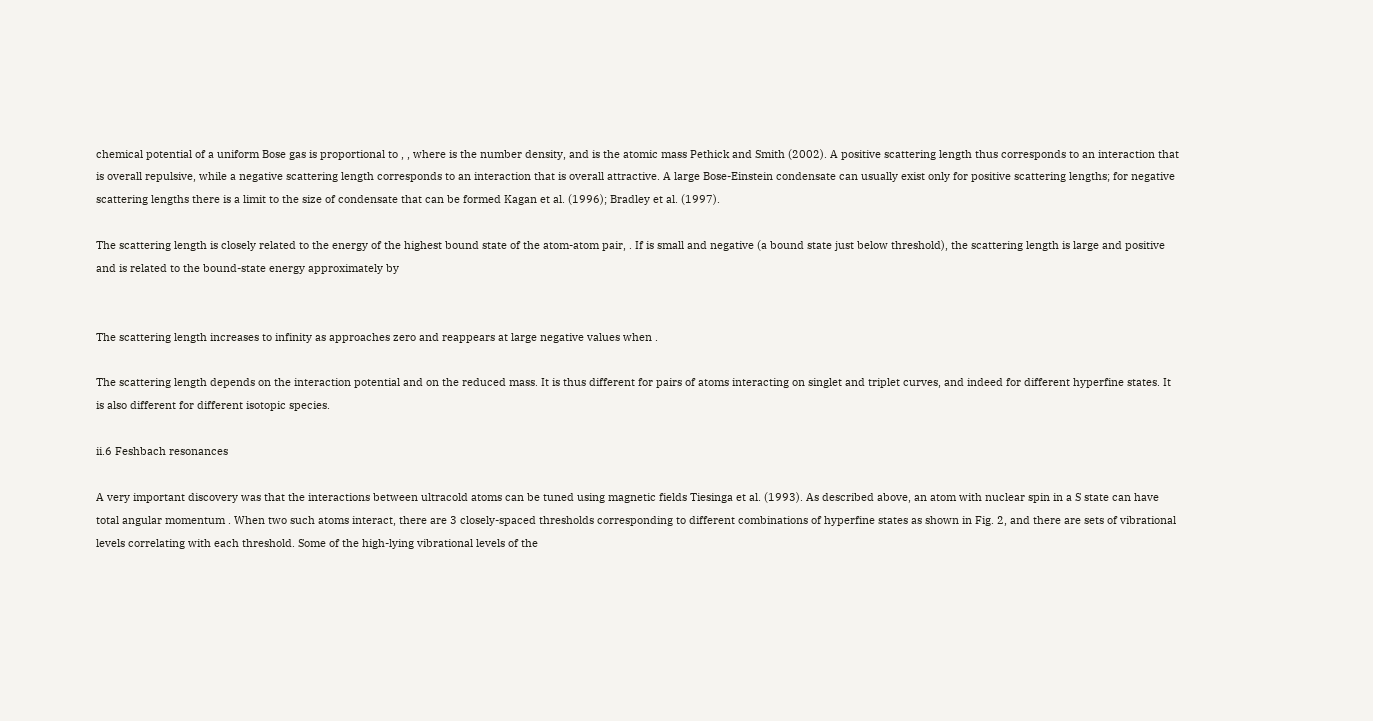chemical potential of a uniform Bose gas is proportional to , , where is the number density, and is the atomic mass Pethick and Smith (2002). A positive scattering length thus corresponds to an interaction that is overall repulsive, while a negative scattering length corresponds to an interaction that is overall attractive. A large Bose-Einstein condensate can usually exist only for positive scattering lengths; for negative scattering lengths there is a limit to the size of condensate that can be formed Kagan et al. (1996); Bradley et al. (1997).

The scattering length is closely related to the energy of the highest bound state of the atom-atom pair, . If is small and negative (a bound state just below threshold), the scattering length is large and positive and is related to the bound-state energy approximately by


The scattering length increases to infinity as approaches zero and reappears at large negative values when .

The scattering length depends on the interaction potential and on the reduced mass. It is thus different for pairs of atoms interacting on singlet and triplet curves, and indeed for different hyperfine states. It is also different for different isotopic species.

ii.6 Feshbach resonances

A very important discovery was that the interactions between ultracold atoms can be tuned using magnetic fields Tiesinga et al. (1993). As described above, an atom with nuclear spin in a S state can have total angular momentum . When two such atoms interact, there are 3 closely-spaced thresholds corresponding to different combinations of hyperfine states as shown in Fig. 2, and there are sets of vibrational levels correlating with each threshold. Some of the high-lying vibrational levels of the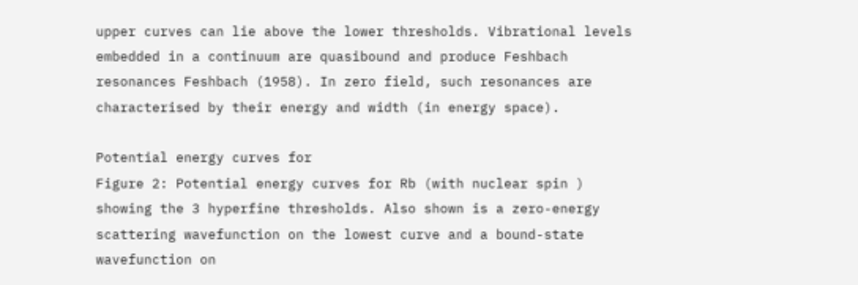upper curves can lie above the lower thresholds. Vibrational levels embedded in a continuum are quasibound and produce Feshbach resonances Feshbach (1958). In zero field, such resonances are characterised by their energy and width (in energy space).

Potential energy curves for
Figure 2: Potential energy curves for Rb (with nuclear spin ) showing the 3 hyperfine thresholds. Also shown is a zero-energy scattering wavefunction on the lowest curve and a bound-state wavefunction on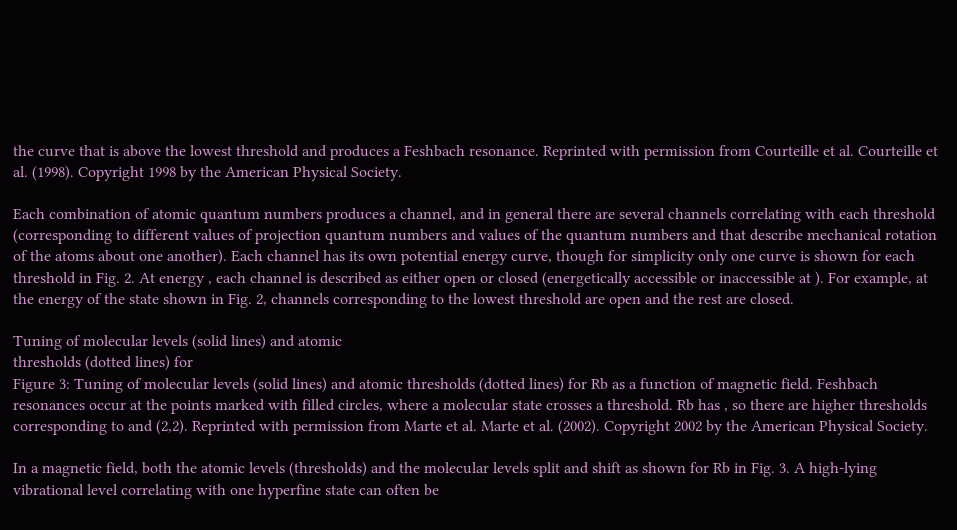the curve that is above the lowest threshold and produces a Feshbach resonance. Reprinted with permission from Courteille et al. Courteille et al. (1998). Copyright 1998 by the American Physical Society.

Each combination of atomic quantum numbers produces a channel, and in general there are several channels correlating with each threshold (corresponding to different values of projection quantum numbers and values of the quantum numbers and that describe mechanical rotation of the atoms about one another). Each channel has its own potential energy curve, though for simplicity only one curve is shown for each threshold in Fig. 2. At energy , each channel is described as either open or closed (energetically accessible or inaccessible at ). For example, at the energy of the state shown in Fig. 2, channels corresponding to the lowest threshold are open and the rest are closed.

Tuning of molecular levels (solid lines) and atomic
thresholds (dotted lines) for
Figure 3: Tuning of molecular levels (solid lines) and atomic thresholds (dotted lines) for Rb as a function of magnetic field. Feshbach resonances occur at the points marked with filled circles, where a molecular state crosses a threshold. Rb has , so there are higher thresholds corresponding to and (2,2). Reprinted with permission from Marte et al. Marte et al. (2002). Copyright 2002 by the American Physical Society.

In a magnetic field, both the atomic levels (thresholds) and the molecular levels split and shift as shown for Rb in Fig. 3. A high-lying vibrational level correlating with one hyperfine state can often be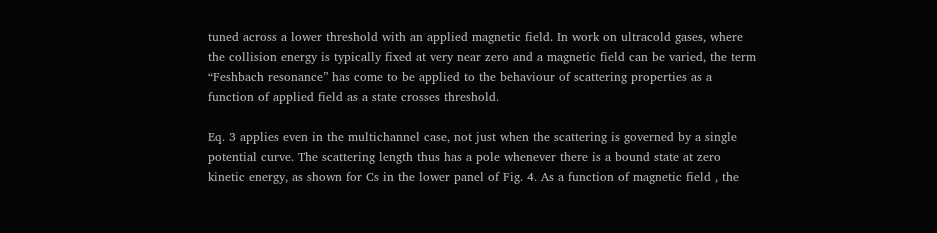tuned across a lower threshold with an applied magnetic field. In work on ultracold gases, where the collision energy is typically fixed at very near zero and a magnetic field can be varied, the term “Feshbach resonance” has come to be applied to the behaviour of scattering properties as a function of applied field as a state crosses threshold.

Eq. 3 applies even in the multichannel case, not just when the scattering is governed by a single potential curve. The scattering length thus has a pole whenever there is a bound state at zero kinetic energy, as shown for Cs in the lower panel of Fig. 4. As a function of magnetic field , the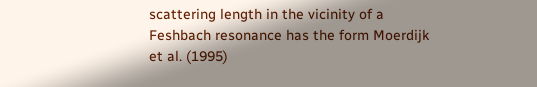scattering length in the vicinity of a Feshbach resonance has the form Moerdijk et al. (1995)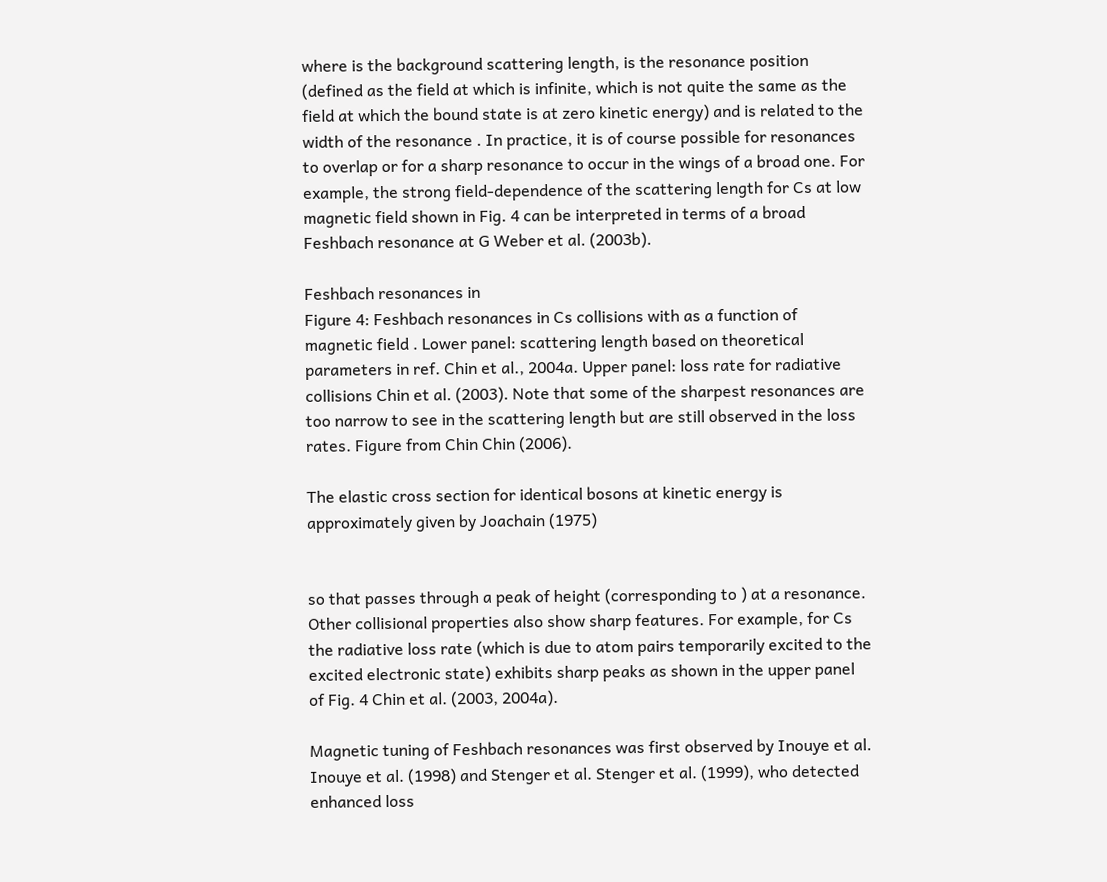where is the background scattering length, is the resonance position (defined as the field at which is infinite, which is not quite the same as the field at which the bound state is at zero kinetic energy) and is related to the width of the resonance . In practice, it is of course possible for resonances to overlap or for a sharp resonance to occur in the wings of a broad one. For example, the strong field-dependence of the scattering length for Cs at low magnetic field shown in Fig. 4 can be interpreted in terms of a broad Feshbach resonance at G Weber et al. (2003b).

Feshbach resonances in
Figure 4: Feshbach resonances in Cs collisions with as a function of magnetic field . Lower panel: scattering length based on theoretical parameters in ref. Chin et al., 2004a. Upper panel: loss rate for radiative collisions Chin et al. (2003). Note that some of the sharpest resonances are too narrow to see in the scattering length but are still observed in the loss rates. Figure from Chin Chin (2006).

The elastic cross section for identical bosons at kinetic energy is approximately given by Joachain (1975)


so that passes through a peak of height (corresponding to ) at a resonance. Other collisional properties also show sharp features. For example, for Cs the radiative loss rate (which is due to atom pairs temporarily excited to the excited electronic state) exhibits sharp peaks as shown in the upper panel of Fig. 4 Chin et al. (2003, 2004a).

Magnetic tuning of Feshbach resonances was first observed by Inouye et al. Inouye et al. (1998) and Stenger et al. Stenger et al. (1999), who detected enhanced loss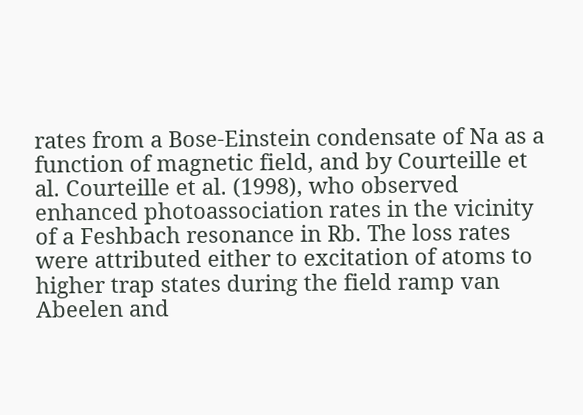rates from a Bose-Einstein condensate of Na as a function of magnetic field, and by Courteille et al. Courteille et al. (1998), who observed enhanced photoassociation rates in the vicinity of a Feshbach resonance in Rb. The loss rates were attributed either to excitation of atoms to higher trap states during the field ramp van Abeelen and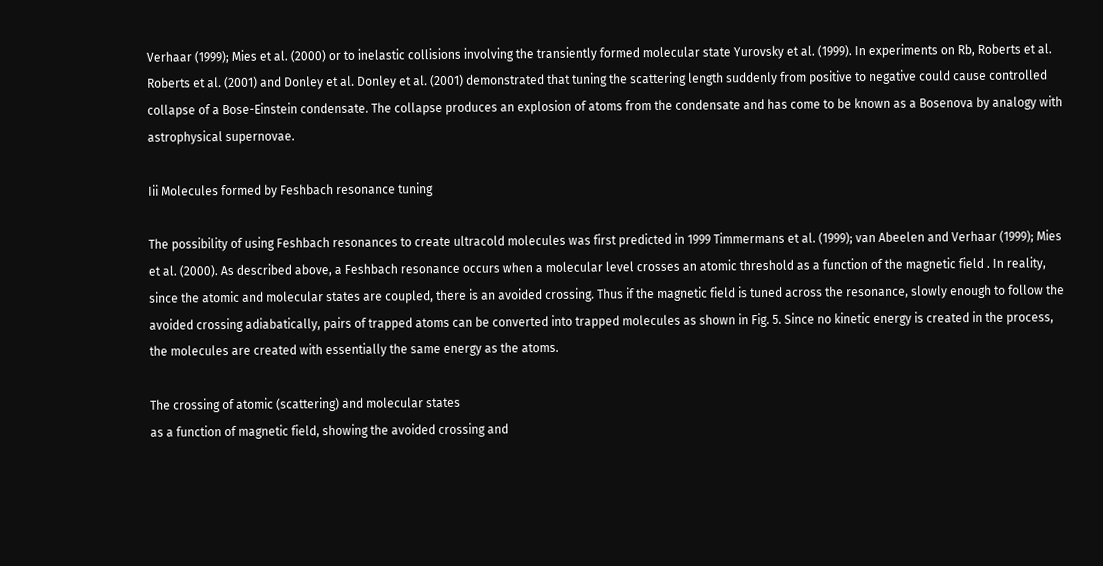Verhaar (1999); Mies et al. (2000) or to inelastic collisions involving the transiently formed molecular state Yurovsky et al. (1999). In experiments on Rb, Roberts et al. Roberts et al. (2001) and Donley et al. Donley et al. (2001) demonstrated that tuning the scattering length suddenly from positive to negative could cause controlled collapse of a Bose-Einstein condensate. The collapse produces an explosion of atoms from the condensate and has come to be known as a Bosenova by analogy with astrophysical supernovae.

Iii Molecules formed by Feshbach resonance tuning

The possibility of using Feshbach resonances to create ultracold molecules was first predicted in 1999 Timmermans et al. (1999); van Abeelen and Verhaar (1999); Mies et al. (2000). As described above, a Feshbach resonance occurs when a molecular level crosses an atomic threshold as a function of the magnetic field . In reality, since the atomic and molecular states are coupled, there is an avoided crossing. Thus if the magnetic field is tuned across the resonance, slowly enough to follow the avoided crossing adiabatically, pairs of trapped atoms can be converted into trapped molecules as shown in Fig. 5. Since no kinetic energy is created in the process, the molecules are created with essentially the same energy as the atoms.

The crossing of atomic (scattering) and molecular states
as a function of magnetic field, showing the avoided crossing and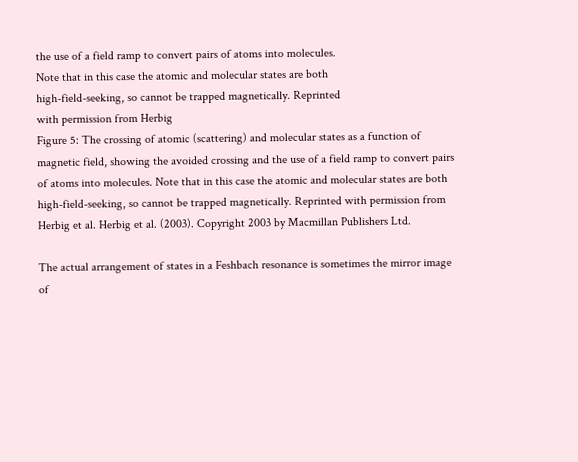the use of a field ramp to convert pairs of atoms into molecules.
Note that in this case the atomic and molecular states are both
high-field-seeking, so cannot be trapped magnetically. Reprinted
with permission from Herbig
Figure 5: The crossing of atomic (scattering) and molecular states as a function of magnetic field, showing the avoided crossing and the use of a field ramp to convert pairs of atoms into molecules. Note that in this case the atomic and molecular states are both high-field-seeking, so cannot be trapped magnetically. Reprinted with permission from Herbig et al. Herbig et al. (2003). Copyright 2003 by Macmillan Publishers Ltd.

The actual arrangement of states in a Feshbach resonance is sometimes the mirror image of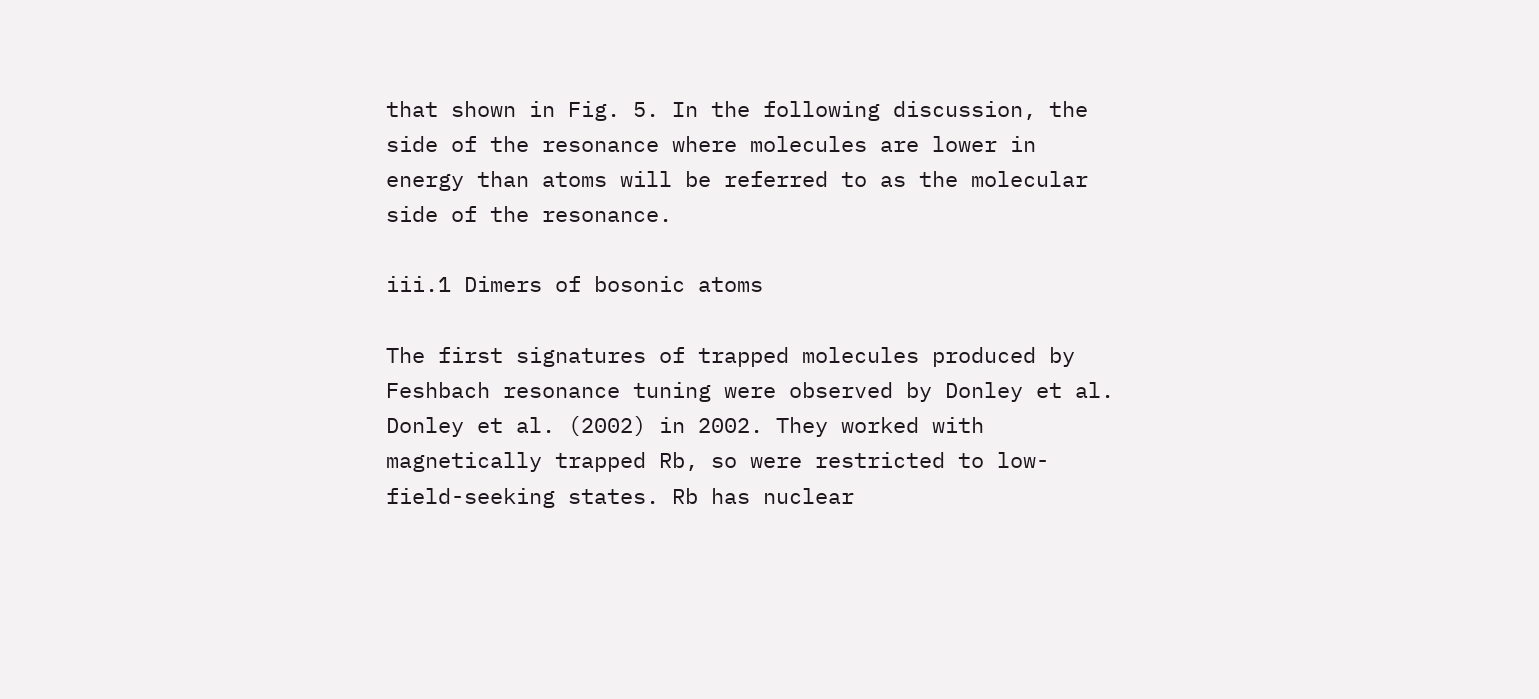that shown in Fig. 5. In the following discussion, the side of the resonance where molecules are lower in energy than atoms will be referred to as the molecular side of the resonance.

iii.1 Dimers of bosonic atoms

The first signatures of trapped molecules produced by Feshbach resonance tuning were observed by Donley et al. Donley et al. (2002) in 2002. They worked with magnetically trapped Rb, so were restricted to low-field-seeking states. Rb has nuclear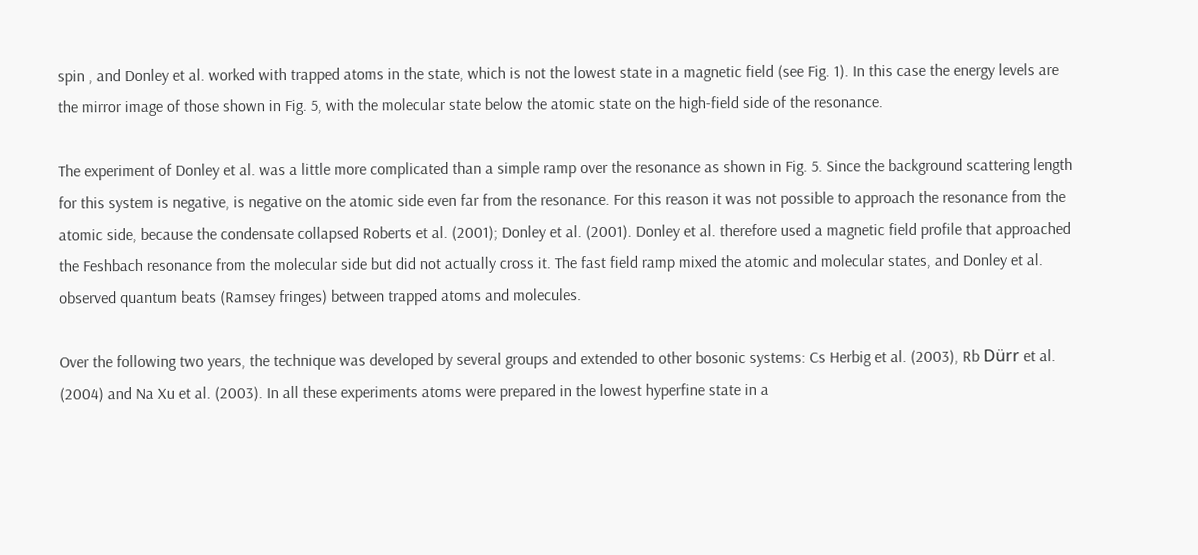spin , and Donley et al. worked with trapped atoms in the state, which is not the lowest state in a magnetic field (see Fig. 1). In this case the energy levels are the mirror image of those shown in Fig. 5, with the molecular state below the atomic state on the high-field side of the resonance.

The experiment of Donley et al. was a little more complicated than a simple ramp over the resonance as shown in Fig. 5. Since the background scattering length for this system is negative, is negative on the atomic side even far from the resonance. For this reason it was not possible to approach the resonance from the atomic side, because the condensate collapsed Roberts et al. (2001); Donley et al. (2001). Donley et al. therefore used a magnetic field profile that approached the Feshbach resonance from the molecular side but did not actually cross it. The fast field ramp mixed the atomic and molecular states, and Donley et al. observed quantum beats (Ramsey fringes) between trapped atoms and molecules.

Over the following two years, the technique was developed by several groups and extended to other bosonic systems: Cs Herbig et al. (2003), Rb Dürr et al. (2004) and Na Xu et al. (2003). In all these experiments atoms were prepared in the lowest hyperfine state in a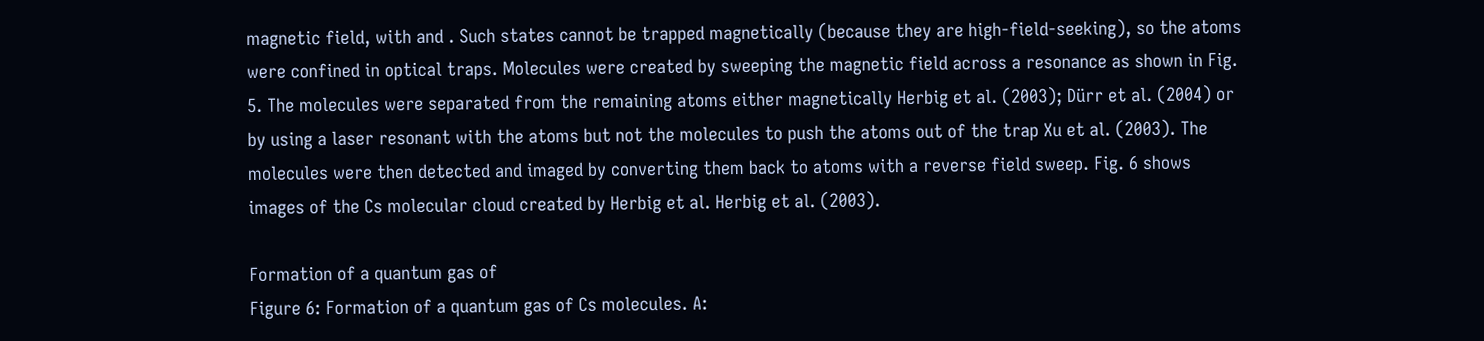magnetic field, with and . Such states cannot be trapped magnetically (because they are high-field-seeking), so the atoms were confined in optical traps. Molecules were created by sweeping the magnetic field across a resonance as shown in Fig. 5. The molecules were separated from the remaining atoms either magnetically Herbig et al. (2003); Dürr et al. (2004) or by using a laser resonant with the atoms but not the molecules to push the atoms out of the trap Xu et al. (2003). The molecules were then detected and imaged by converting them back to atoms with a reverse field sweep. Fig. 6 shows images of the Cs molecular cloud created by Herbig et al. Herbig et al. (2003).

Formation of a quantum gas of
Figure 6: Formation of a quantum gas of Cs molecules. A: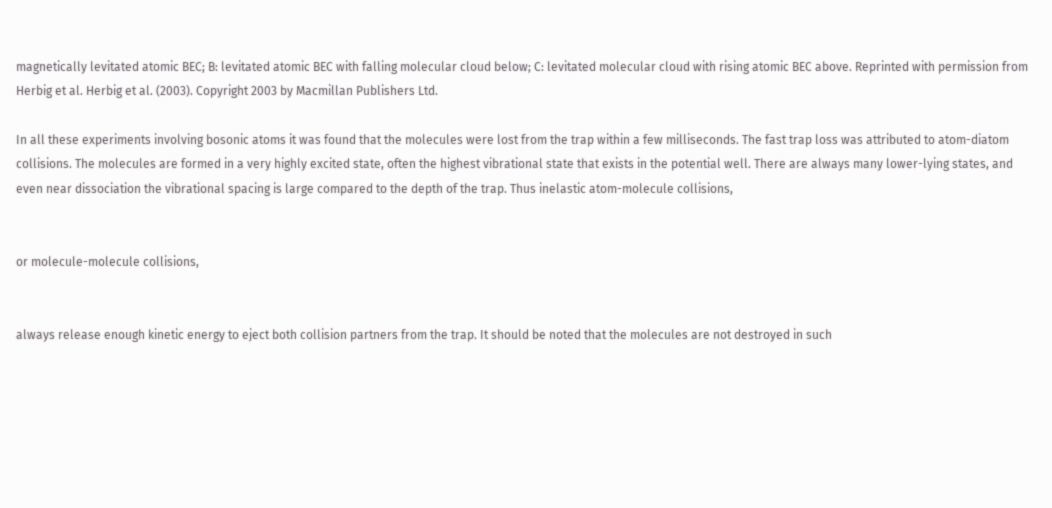magnetically levitated atomic BEC; B: levitated atomic BEC with falling molecular cloud below; C: levitated molecular cloud with rising atomic BEC above. Reprinted with permission from Herbig et al. Herbig et al. (2003). Copyright 2003 by Macmillan Publishers Ltd.

In all these experiments involving bosonic atoms it was found that the molecules were lost from the trap within a few milliseconds. The fast trap loss was attributed to atom-diatom collisions. The molecules are formed in a very highly excited state, often the highest vibrational state that exists in the potential well. There are always many lower-lying states, and even near dissociation the vibrational spacing is large compared to the depth of the trap. Thus inelastic atom-molecule collisions,


or molecule-molecule collisions,


always release enough kinetic energy to eject both collision partners from the trap. It should be noted that the molecules are not destroyed in such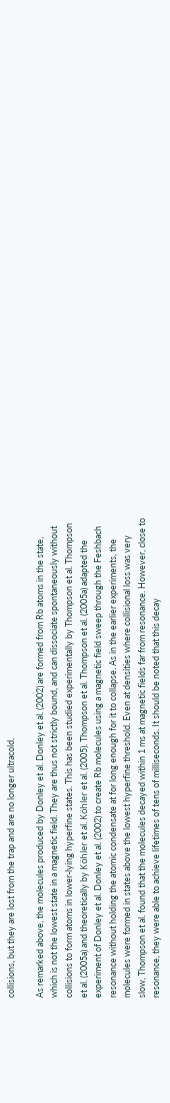collisions, but they are lost from the trap and are no longer ultracold.

As remarked above, the molecules produced by Donley et al. Donley et al. (2002) are formed from Rb atoms in the state, which is not the lowest state in a magnetic field. They are thus not strictly bound, and can dissociate spontaneously without collisions to form atoms in lower-lying hyperfine states. This has been studied experimentally by Thompson et al. Thompson et al. (2005a) and theoretically by Köhler et al. Köhler et al. (2005). Thompson et al. Thompson et al. (2005a) adapted the experiment of Donley et al. Donley et al. (2002) to create Rb molecules using a magnetic field sweep through the Feshbach resonance without holding the atomic condensate at for long enough for it to collapse. As in the earlier experiments, the molecules were formed in states above the lowest hyperfine threshold. Even at densities where collisional loss was very slow, Thompson et al. found that the molecules decayed within 1 ms at magnetic fields far from resonance. However, close to resonance, they were able to achieve lifetimes of tens of milliseconds. It should be noted that this decay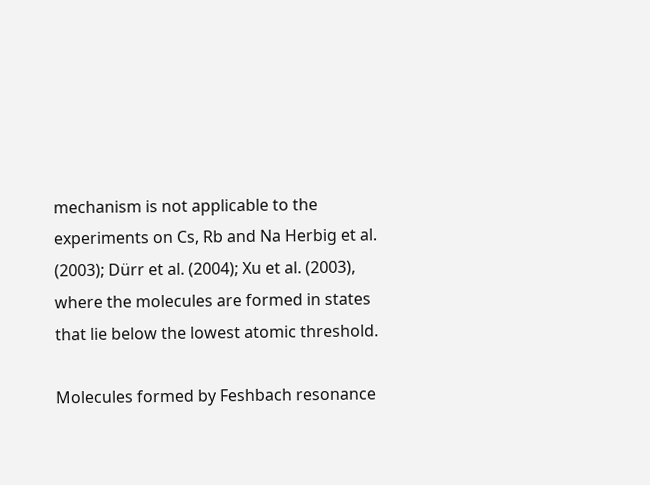mechanism is not applicable to the experiments on Cs, Rb and Na Herbig et al. (2003); Dürr et al. (2004); Xu et al. (2003), where the molecules are formed in states that lie below the lowest atomic threshold.

Molecules formed by Feshbach resonance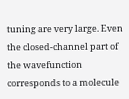tuning are very large. Even the closed-channel part of the wavefunction corresponds to a molecule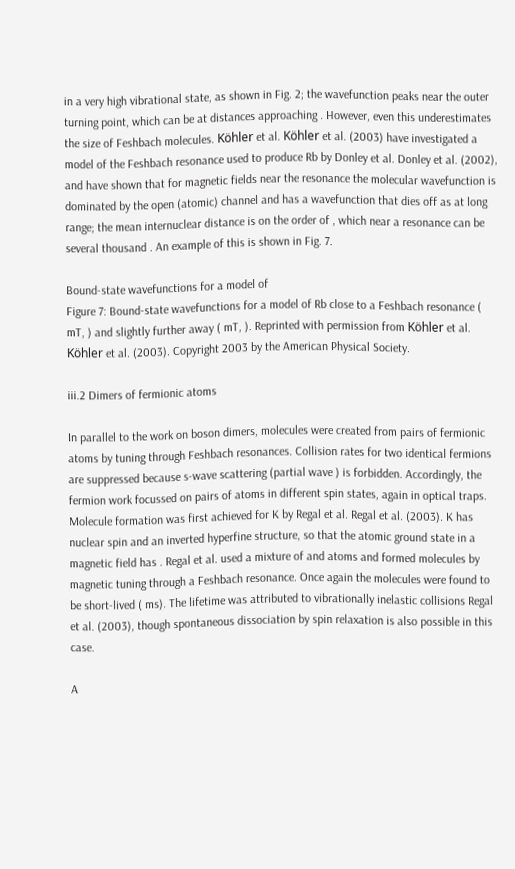in a very high vibrational state, as shown in Fig. 2; the wavefunction peaks near the outer turning point, which can be at distances approaching . However, even this underestimates the size of Feshbach molecules. Köhler et al. Köhler et al. (2003) have investigated a model of the Feshbach resonance used to produce Rb by Donley et al. Donley et al. (2002), and have shown that for magnetic fields near the resonance the molecular wavefunction is dominated by the open (atomic) channel and has a wavefunction that dies off as at long range; the mean internuclear distance is on the order of , which near a resonance can be several thousand . An example of this is shown in Fig. 7.

Bound-state wavefunctions for a model of
Figure 7: Bound-state wavefunctions for a model of Rb close to a Feshbach resonance ( mT, ) and slightly further away ( mT, ). Reprinted with permission from Köhler et al. Köhler et al. (2003). Copyright 2003 by the American Physical Society.

iii.2 Dimers of fermionic atoms

In parallel to the work on boson dimers, molecules were created from pairs of fermionic atoms by tuning through Feshbach resonances. Collision rates for two identical fermions are suppressed because s-wave scattering (partial wave ) is forbidden. Accordingly, the fermion work focussed on pairs of atoms in different spin states, again in optical traps. Molecule formation was first achieved for K by Regal et al. Regal et al. (2003). K has nuclear spin and an inverted hyperfine structure, so that the atomic ground state in a magnetic field has . Regal et al. used a mixture of and atoms and formed molecules by magnetic tuning through a Feshbach resonance. Once again the molecules were found to be short-lived ( ms). The lifetime was attributed to vibrationally inelastic collisions Regal et al. (2003), though spontaneous dissociation by spin relaxation is also possible in this case.

A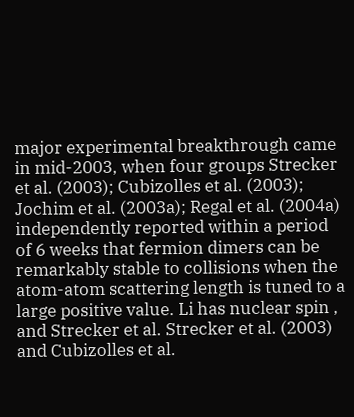major experimental breakthrough came in mid-2003, when four groups Strecker et al. (2003); Cubizolles et al. (2003); Jochim et al. (2003a); Regal et al. (2004a) independently reported within a period of 6 weeks that fermion dimers can be remarkably stable to collisions when the atom-atom scattering length is tuned to a large positive value. Li has nuclear spin , and Strecker et al. Strecker et al. (2003) and Cubizolles et al.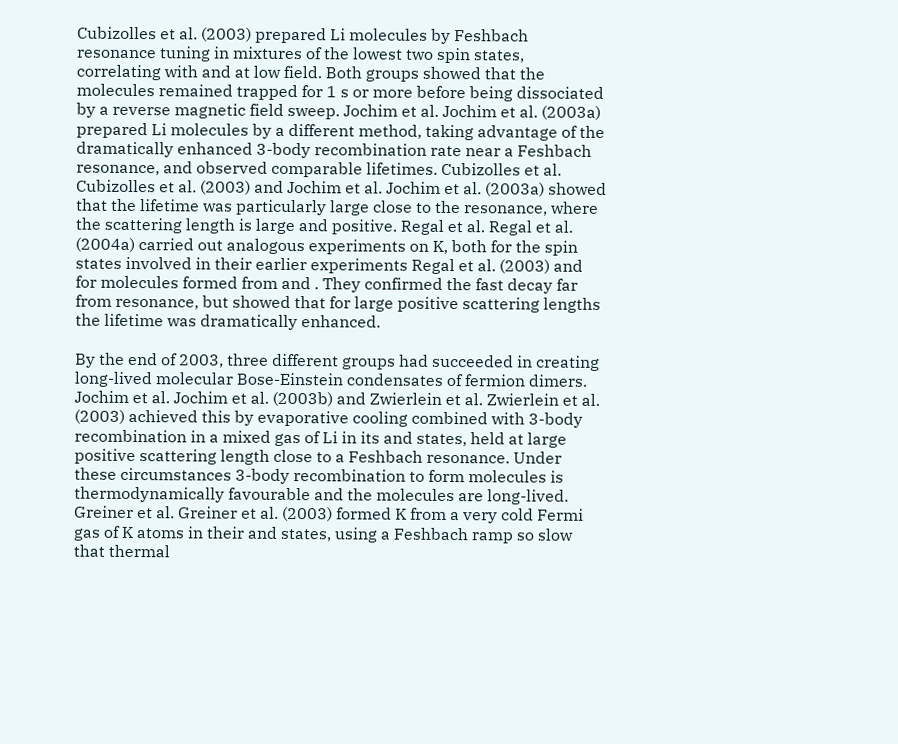Cubizolles et al. (2003) prepared Li molecules by Feshbach resonance tuning in mixtures of the lowest two spin states, correlating with and at low field. Both groups showed that the molecules remained trapped for 1 s or more before being dissociated by a reverse magnetic field sweep. Jochim et al. Jochim et al. (2003a) prepared Li molecules by a different method, taking advantage of the dramatically enhanced 3-body recombination rate near a Feshbach resonance, and observed comparable lifetimes. Cubizolles et al. Cubizolles et al. (2003) and Jochim et al. Jochim et al. (2003a) showed that the lifetime was particularly large close to the resonance, where the scattering length is large and positive. Regal et al. Regal et al. (2004a) carried out analogous experiments on K, both for the spin states involved in their earlier experiments Regal et al. (2003) and for molecules formed from and . They confirmed the fast decay far from resonance, but showed that for large positive scattering lengths the lifetime was dramatically enhanced.

By the end of 2003, three different groups had succeeded in creating long-lived molecular Bose-Einstein condensates of fermion dimers. Jochim et al. Jochim et al. (2003b) and Zwierlein et al. Zwierlein et al. (2003) achieved this by evaporative cooling combined with 3-body recombination in a mixed gas of Li in its and states, held at large positive scattering length close to a Feshbach resonance. Under these circumstances 3-body recombination to form molecules is thermodynamically favourable and the molecules are long-lived. Greiner et al. Greiner et al. (2003) formed K from a very cold Fermi gas of K atoms in their and states, using a Feshbach ramp so slow that thermal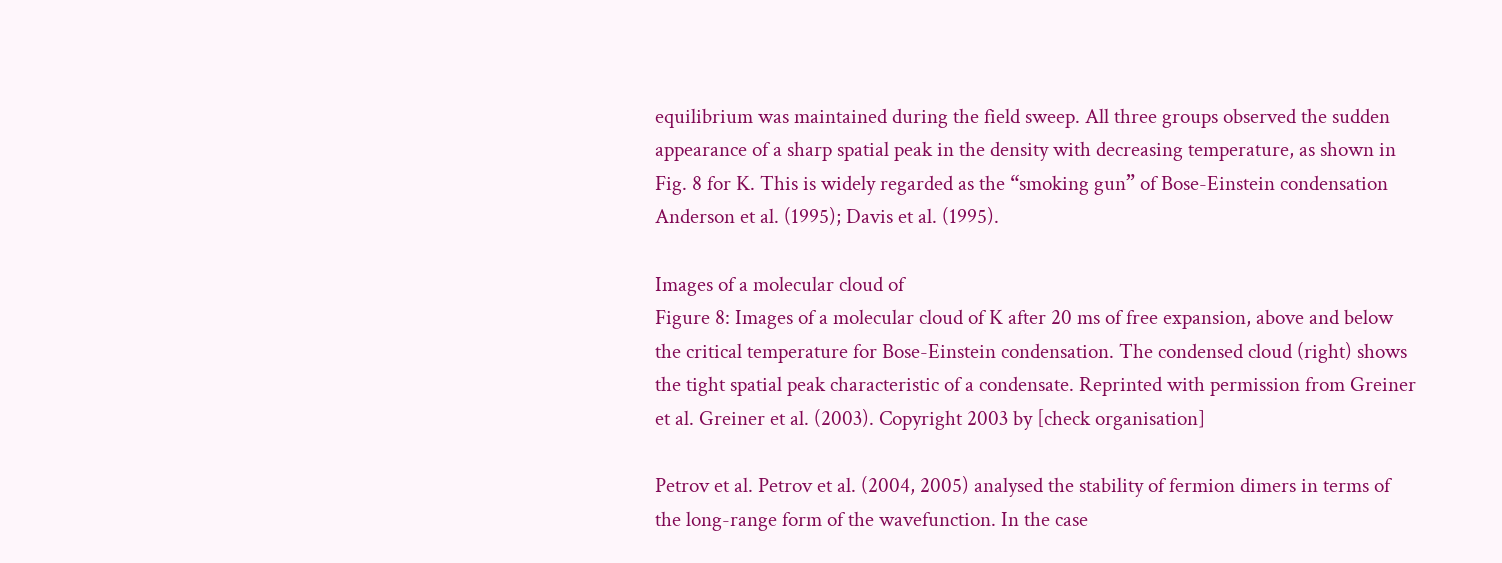equilibrium was maintained during the field sweep. All three groups observed the sudden appearance of a sharp spatial peak in the density with decreasing temperature, as shown in Fig. 8 for K. This is widely regarded as the “smoking gun” of Bose-Einstein condensation Anderson et al. (1995); Davis et al. (1995).

Images of a molecular cloud of
Figure 8: Images of a molecular cloud of K after 20 ms of free expansion, above and below the critical temperature for Bose-Einstein condensation. The condensed cloud (right) shows the tight spatial peak characteristic of a condensate. Reprinted with permission from Greiner et al. Greiner et al. (2003). Copyright 2003 by [check organisation]

Petrov et al. Petrov et al. (2004, 2005) analysed the stability of fermion dimers in terms of the long-range form of the wavefunction. In the case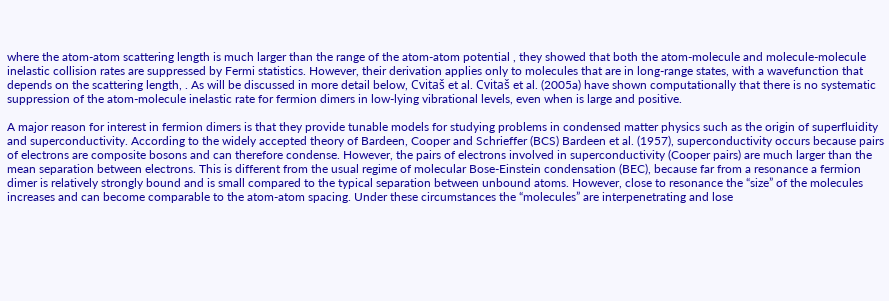where the atom-atom scattering length is much larger than the range of the atom-atom potential , they showed that both the atom-molecule and molecule-molecule inelastic collision rates are suppressed by Fermi statistics. However, their derivation applies only to molecules that are in long-range states, with a wavefunction that depends on the scattering length, . As will be discussed in more detail below, Cvitaš et al. Cvitaš et al. (2005a) have shown computationally that there is no systematic suppression of the atom-molecule inelastic rate for fermion dimers in low-lying vibrational levels, even when is large and positive.

A major reason for interest in fermion dimers is that they provide tunable models for studying problems in condensed matter physics such as the origin of superfluidity and superconductivity. According to the widely accepted theory of Bardeen, Cooper and Schrieffer (BCS) Bardeen et al. (1957), superconductivity occurs because pairs of electrons are composite bosons and can therefore condense. However, the pairs of electrons involved in superconductivity (Cooper pairs) are much larger than the mean separation between electrons. This is different from the usual regime of molecular Bose-Einstein condensation (BEC), because far from a resonance a fermion dimer is relatively strongly bound and is small compared to the typical separation between unbound atoms. However, close to resonance the “size” of the molecules increases and can become comparable to the atom-atom spacing. Under these circumstances the “molecules” are interpenetrating and lose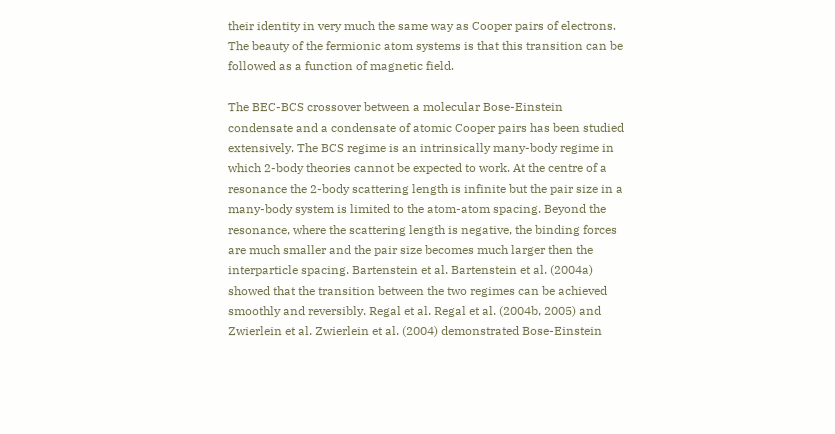their identity in very much the same way as Cooper pairs of electrons. The beauty of the fermionic atom systems is that this transition can be followed as a function of magnetic field.

The BEC-BCS crossover between a molecular Bose-Einstein condensate and a condensate of atomic Cooper pairs has been studied extensively. The BCS regime is an intrinsically many-body regime in which 2-body theories cannot be expected to work. At the centre of a resonance the 2-body scattering length is infinite but the pair size in a many-body system is limited to the atom-atom spacing. Beyond the resonance, where the scattering length is negative, the binding forces are much smaller and the pair size becomes much larger then the interparticle spacing. Bartenstein et al. Bartenstein et al. (2004a) showed that the transition between the two regimes can be achieved smoothly and reversibly. Regal et al. Regal et al. (2004b, 2005) and Zwierlein et al. Zwierlein et al. (2004) demonstrated Bose-Einstein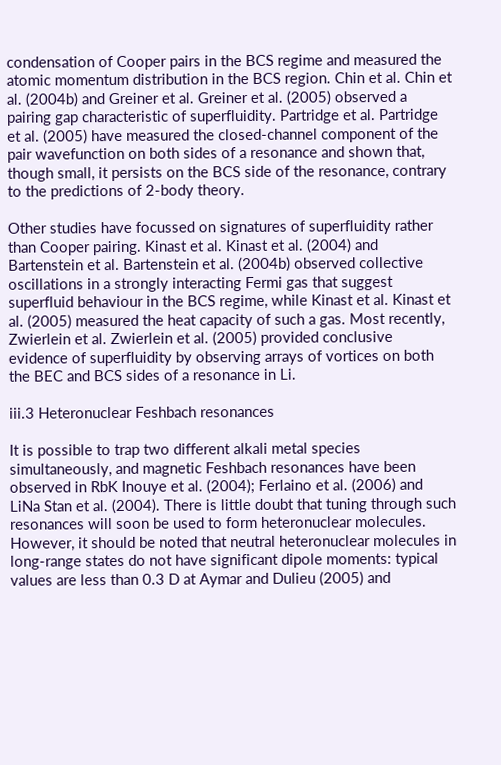condensation of Cooper pairs in the BCS regime and measured the atomic momentum distribution in the BCS region. Chin et al. Chin et al. (2004b) and Greiner et al. Greiner et al. (2005) observed a pairing gap characteristic of superfluidity. Partridge et al. Partridge et al. (2005) have measured the closed-channel component of the pair wavefunction on both sides of a resonance and shown that, though small, it persists on the BCS side of the resonance, contrary to the predictions of 2-body theory.

Other studies have focussed on signatures of superfluidity rather than Cooper pairing. Kinast et al. Kinast et al. (2004) and Bartenstein et al. Bartenstein et al. (2004b) observed collective oscillations in a strongly interacting Fermi gas that suggest superfluid behaviour in the BCS regime, while Kinast et al. Kinast et al. (2005) measured the heat capacity of such a gas. Most recently, Zwierlein et al. Zwierlein et al. (2005) provided conclusive evidence of superfluidity by observing arrays of vortices on both the BEC and BCS sides of a resonance in Li.

iii.3 Heteronuclear Feshbach resonances

It is possible to trap two different alkali metal species simultaneously, and magnetic Feshbach resonances have been observed in RbK Inouye et al. (2004); Ferlaino et al. (2006) and LiNa Stan et al. (2004). There is little doubt that tuning through such resonances will soon be used to form heteronuclear molecules. However, it should be noted that neutral heteronuclear molecules in long-range states do not have significant dipole moments: typical values are less than 0.3 D at Aymar and Dulieu (2005) and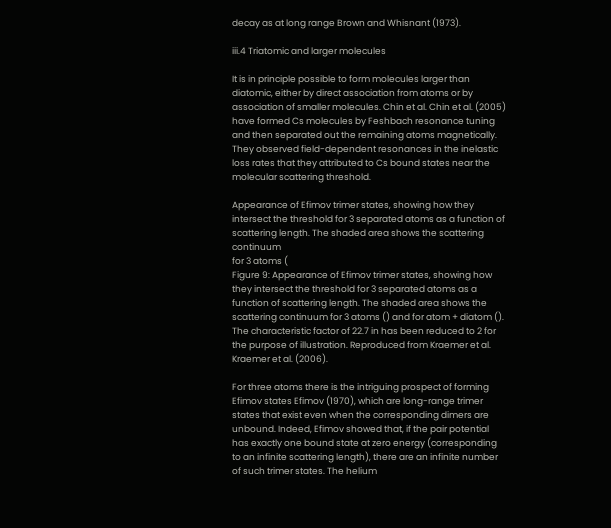decay as at long range Brown and Whisnant (1973).

iii.4 Triatomic and larger molecules

It is in principle possible to form molecules larger than diatomic, either by direct association from atoms or by association of smaller molecules. Chin et al. Chin et al. (2005) have formed Cs molecules by Feshbach resonance tuning and then separated out the remaining atoms magnetically. They observed field-dependent resonances in the inelastic loss rates that they attributed to Cs bound states near the molecular scattering threshold.

Appearance of Efimov trimer states, showing how they
intersect the threshold for 3 separated atoms as a function of
scattering length. The shaded area shows the scattering continuum
for 3 atoms (
Figure 9: Appearance of Efimov trimer states, showing how they intersect the threshold for 3 separated atoms as a function of scattering length. The shaded area shows the scattering continuum for 3 atoms () and for atom + diatom (). The characteristic factor of 22.7 in has been reduced to 2 for the purpose of illustration. Reproduced from Kraemer et al. Kraemer et al. (2006).

For three atoms there is the intriguing prospect of forming Efimov states Efimov (1970), which are long-range trimer states that exist even when the corresponding dimers are unbound. Indeed, Efimov showed that, if the pair potential has exactly one bound state at zero energy (corresponding to an infinite scattering length), there are an infinite number of such trimer states. The helium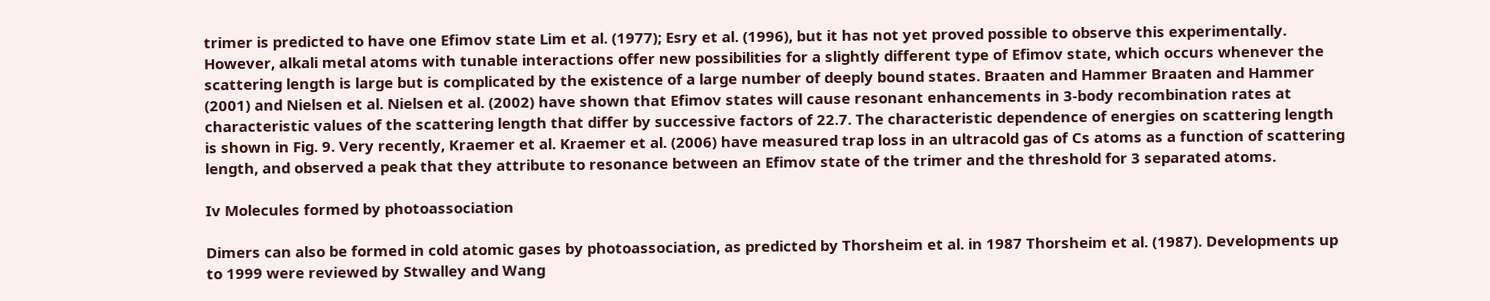trimer is predicted to have one Efimov state Lim et al. (1977); Esry et al. (1996), but it has not yet proved possible to observe this experimentally. However, alkali metal atoms with tunable interactions offer new possibilities for a slightly different type of Efimov state, which occurs whenever the scattering length is large but is complicated by the existence of a large number of deeply bound states. Braaten and Hammer Braaten and Hammer (2001) and Nielsen et al. Nielsen et al. (2002) have shown that Efimov states will cause resonant enhancements in 3-body recombination rates at characteristic values of the scattering length that differ by successive factors of 22.7. The characteristic dependence of energies on scattering length is shown in Fig. 9. Very recently, Kraemer et al. Kraemer et al. (2006) have measured trap loss in an ultracold gas of Cs atoms as a function of scattering length, and observed a peak that they attribute to resonance between an Efimov state of the trimer and the threshold for 3 separated atoms.

Iv Molecules formed by photoassociation

Dimers can also be formed in cold atomic gases by photoassociation, as predicted by Thorsheim et al. in 1987 Thorsheim et al. (1987). Developments up to 1999 were reviewed by Stwalley and Wang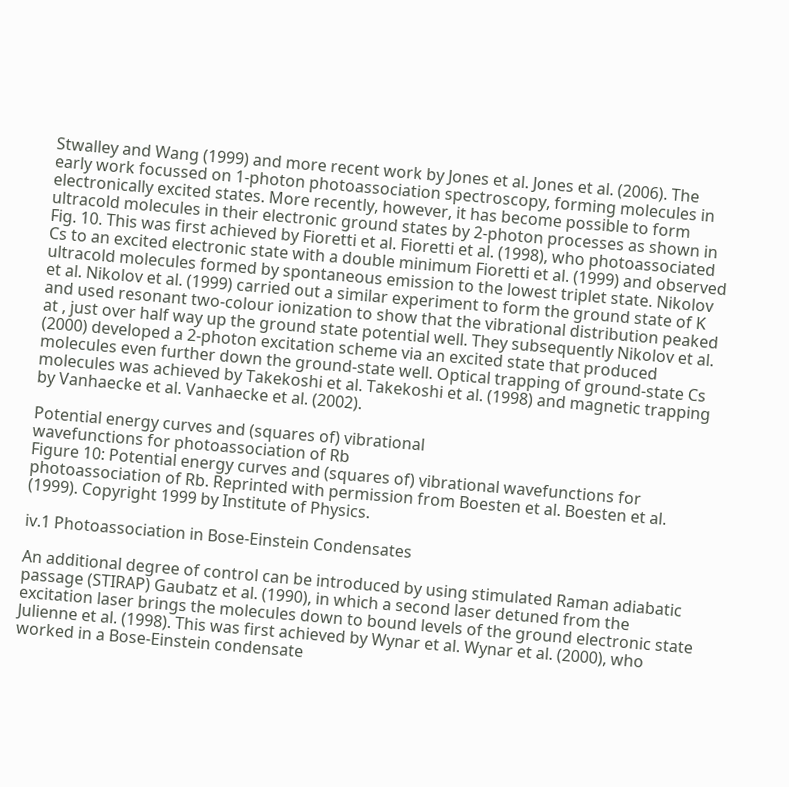Stwalley and Wang (1999) and more recent work by Jones et al. Jones et al. (2006). The early work focussed on 1-photon photoassociation spectroscopy, forming molecules in electronically excited states. More recently, however, it has become possible to form ultracold molecules in their electronic ground states by 2-photon processes as shown in Fig. 10. This was first achieved by Fioretti et al. Fioretti et al. (1998), who photoassociated Cs to an excited electronic state with a double minimum Fioretti et al. (1999) and observed ultracold molecules formed by spontaneous emission to the lowest triplet state. Nikolov et al. Nikolov et al. (1999) carried out a similar experiment to form the ground state of K and used resonant two-colour ionization to show that the vibrational distribution peaked at , just over half way up the ground state potential well. They subsequently Nikolov et al. (2000) developed a 2-photon excitation scheme via an excited state that produced molecules even further down the ground-state well. Optical trapping of ground-state Cs molecules was achieved by Takekoshi et al. Takekoshi et al. (1998) and magnetic trapping by Vanhaecke et al. Vanhaecke et al. (2002).

Potential energy curves and (squares of) vibrational
wavefunctions for photoassociation of Rb
Figure 10: Potential energy curves and (squares of) vibrational wavefunctions for photoassociation of Rb. Reprinted with permission from Boesten et al. Boesten et al. (1999). Copyright 1999 by Institute of Physics.

iv.1 Photoassociation in Bose-Einstein Condensates

An additional degree of control can be introduced by using stimulated Raman adiabatic passage (STIRAP) Gaubatz et al. (1990), in which a second laser detuned from the excitation laser brings the molecules down to bound levels of the ground electronic state Julienne et al. (1998). This was first achieved by Wynar et al. Wynar et al. (2000), who worked in a Bose-Einstein condensate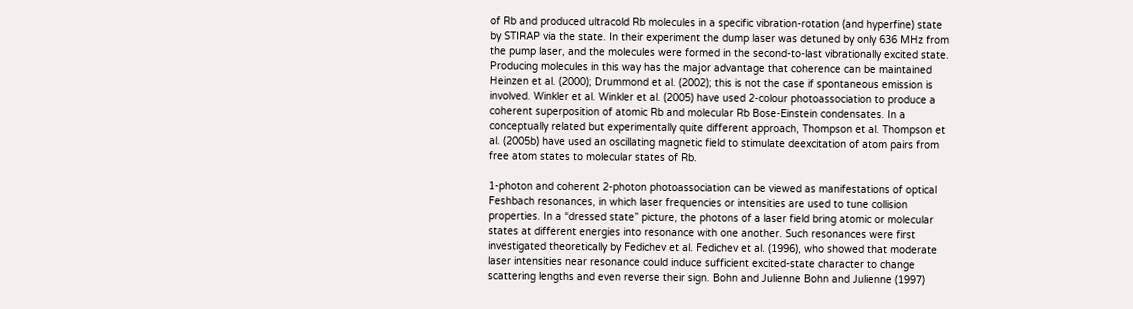of Rb and produced ultracold Rb molecules in a specific vibration-rotation (and hyperfine) state by STIRAP via the state. In their experiment the dump laser was detuned by only 636 MHz from the pump laser, and the molecules were formed in the second-to-last vibrationally excited state. Producing molecules in this way has the major advantage that coherence can be maintained Heinzen et al. (2000); Drummond et al. (2002); this is not the case if spontaneous emission is involved. Winkler et al. Winkler et al. (2005) have used 2-colour photoassociation to produce a coherent superposition of atomic Rb and molecular Rb Bose-Einstein condensates. In a conceptually related but experimentally quite different approach, Thompson et al. Thompson et al. (2005b) have used an oscillating magnetic field to stimulate deexcitation of atom pairs from free atom states to molecular states of Rb.

1-photon and coherent 2-photon photoassociation can be viewed as manifestations of optical Feshbach resonances, in which laser frequencies or intensities are used to tune collision properties. In a “dressed state” picture, the photons of a laser field bring atomic or molecular states at different energies into resonance with one another. Such resonances were first investigated theoretically by Fedichev et al. Fedichev et al. (1996), who showed that moderate laser intensities near resonance could induce sufficient excited-state character to change scattering lengths and even reverse their sign. Bohn and Julienne Bohn and Julienne (1997)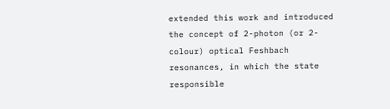extended this work and introduced the concept of 2-photon (or 2-colour) optical Feshbach resonances, in which the state responsible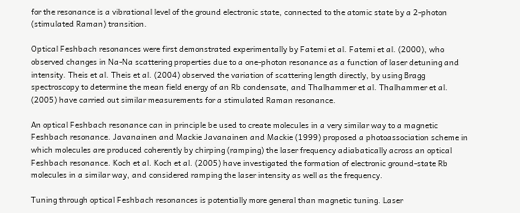for the resonance is a vibrational level of the ground electronic state, connected to the atomic state by a 2-photon (stimulated Raman) transition.

Optical Feshbach resonances were first demonstrated experimentally by Fatemi et al. Fatemi et al. (2000), who observed changes in Na-Na scattering properties due to a one-photon resonance as a function of laser detuning and intensity. Theis et al. Theis et al. (2004) observed the variation of scattering length directly, by using Bragg spectroscopy to determine the mean field energy of an Rb condensate, and Thalhammer et al. Thalhammer et al. (2005) have carried out similar measurements for a stimulated Raman resonance.

An optical Feshbach resonance can in principle be used to create molecules in a very similar way to a magnetic Feshbach resonance. Javanainen and Mackie Javanainen and Mackie (1999) proposed a photoassociation scheme in which molecules are produced coherently by chirping (ramping) the laser frequency adiabatically across an optical Feshbach resonance. Koch et al. Koch et al. (2005) have investigated the formation of electronic ground-state Rb molecules in a similar way, and considered ramping the laser intensity as well as the frequency.

Tuning through optical Feshbach resonances is potentially more general than magnetic tuning. Laser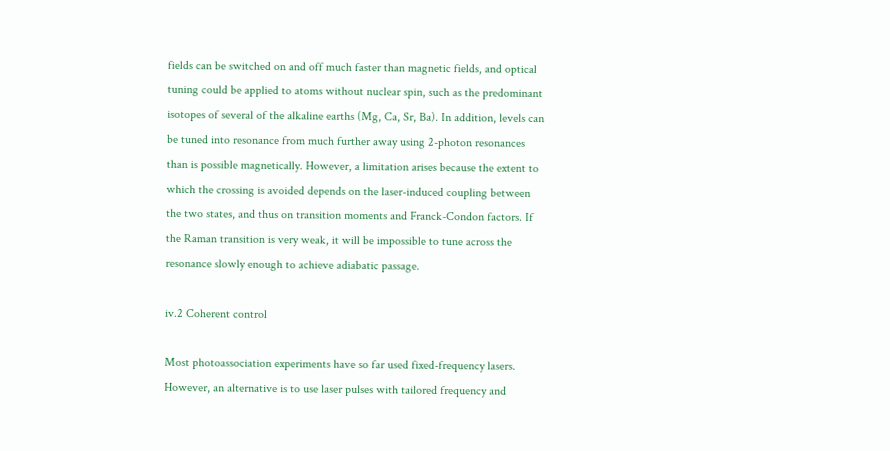fields can be switched on and off much faster than magnetic fields, and optical tuning could be applied to atoms without nuclear spin, such as the predominant isotopes of several of the alkaline earths (Mg, Ca, Sr, Ba). In addition, levels can be tuned into resonance from much further away using 2-photon resonances than is possible magnetically. However, a limitation arises because the extent to which the crossing is avoided depends on the laser-induced coupling between the two states, and thus on transition moments and Franck-Condon factors. If the Raman transition is very weak, it will be impossible to tune across the resonance slowly enough to achieve adiabatic passage.

iv.2 Coherent control

Most photoassociation experiments have so far used fixed-frequency lasers. However, an alternative is to use laser pulses with tailored frequency and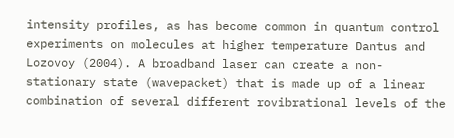intensity profiles, as has become common in quantum control experiments on molecules at higher temperature Dantus and Lozovoy (2004). A broadband laser can create a non-stationary state (wavepacket) that is made up of a linear combination of several different rovibrational levels of the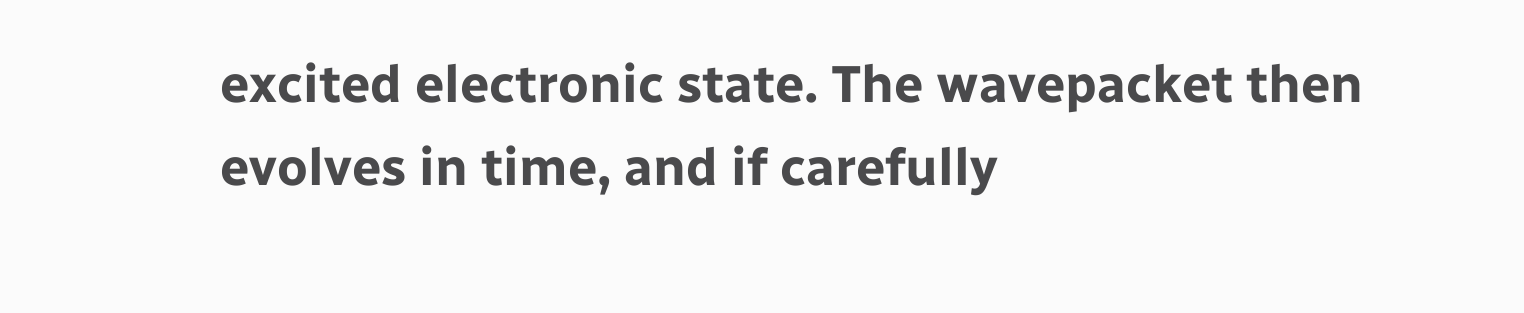excited electronic state. The wavepacket then evolves in time, and if carefully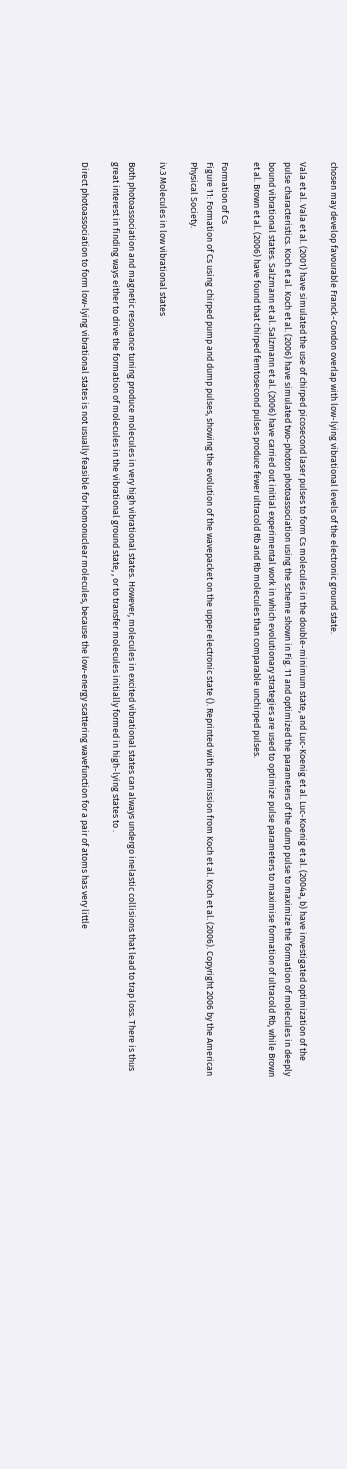chosen may develop favourable Franck-Condon overlap with low-lying vibrational levels of the electronic ground state.

Vala et al. Vala et al. (2001) have simulated the use of chirped picosecond laser pulses to form Cs molecules in the double-minimum state, and Luc-Koenig et al. Luc-Koenig et al. (2004a, b) have investigated optimization of the pulse characteristics. Koch et al. Koch et al. (2006) have simulated two-photon photoassociation using the scheme shown in Fig. 11 and optimized the parameters of the dump pulse to maximize the formation of molecules in deeply bound vibrational states. Salzmann et al. Salzmann et al. (2006) have carried out initial experimental work in which evolutionary strategies are used to optimize pulse parameters to maximise formation of ultracold Rb, while Brown et al. Brown et al. (2006) have found that chirped femtosecond pulses produce fewer ultracold Rb and Rb molecules than comparable unchirped pulses.

Formation of Cs
Figure 11: Formation of Cs using chirped pump and dump pulses, showing the evolution of the wavepacket on the upper electronic state (). Reprinted with permission from Koch et al. Koch et al. (2006). Copyright 2006 by the American Physical Society.

iv.3 Molecules in low vibrational states

Both photoassociation and magnetic resonance tuning produce molecules in very high vibrational states. However, molecules in excited vibrational states can always undergo inelastic collisions that lead to trap loss. There is thus great interest in finding ways either to drive the formation of molecules in the vibrational ground state, , or to transfer molecules initially formed in high-lying states to .

Direct photoassociation to form low-lying vibrational states is not usually feasible for homonuclear molecules, because the low-energy scattering wavefunction for a pair of atoms has very little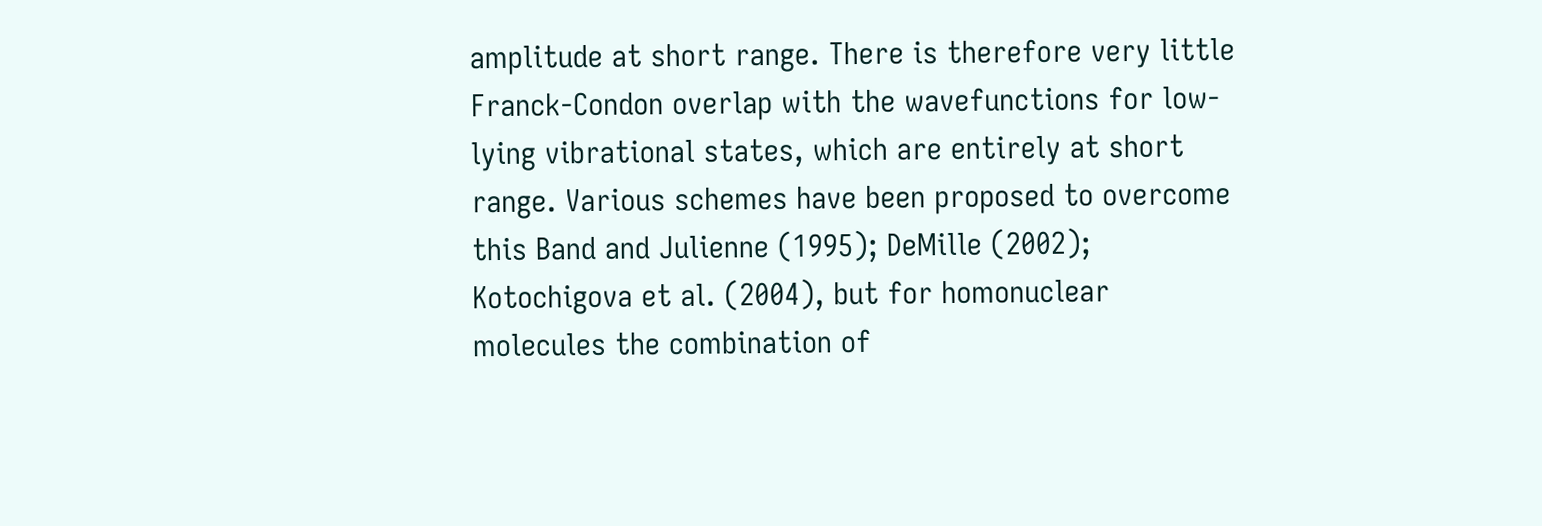amplitude at short range. There is therefore very little Franck-Condon overlap with the wavefunctions for low-lying vibrational states, which are entirely at short range. Various schemes have been proposed to overcome this Band and Julienne (1995); DeMille (2002); Kotochigova et al. (2004), but for homonuclear molecules the combination of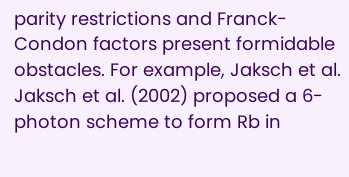parity restrictions and Franck-Condon factors present formidable obstacles. For example, Jaksch et al. Jaksch et al. (2002) proposed a 6-photon scheme to form Rb in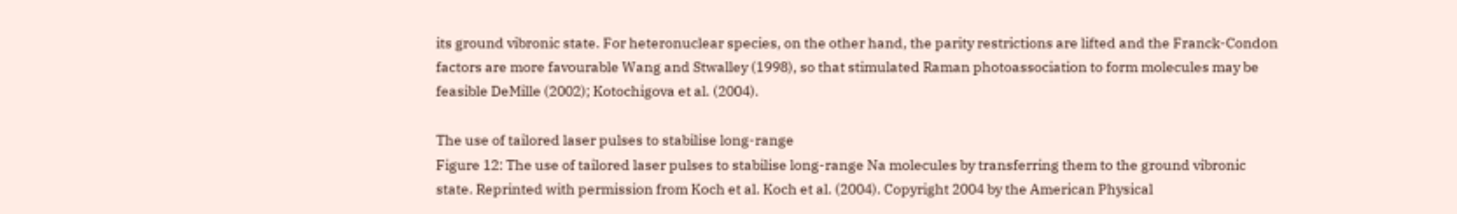its ground vibronic state. For heteronuclear species, on the other hand, the parity restrictions are lifted and the Franck-Condon factors are more favourable Wang and Stwalley (1998), so that stimulated Raman photoassociation to form molecules may be feasible DeMille (2002); Kotochigova et al. (2004).

The use of tailored laser pulses to stabilise long-range
Figure 12: The use of tailored laser pulses to stabilise long-range Na molecules by transferring them to the ground vibronic state. Reprinted with permission from Koch et al. Koch et al. (2004). Copyright 2004 by the American Physical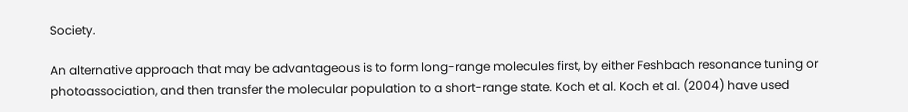Society.

An alternative approach that may be advantageous is to form long-range molecules first, by either Feshbach resonance tuning or photoassociation, and then transfer the molecular population to a short-range state. Koch et al. Koch et al. (2004) have used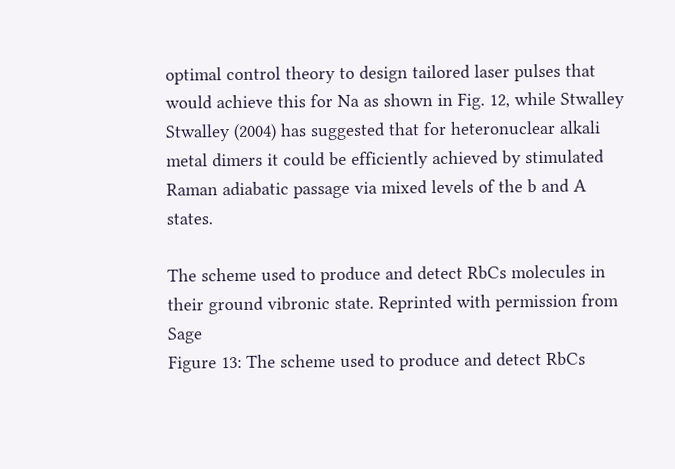optimal control theory to design tailored laser pulses that would achieve this for Na as shown in Fig. 12, while Stwalley Stwalley (2004) has suggested that for heteronuclear alkali metal dimers it could be efficiently achieved by stimulated Raman adiabatic passage via mixed levels of the b and A states.

The scheme used to produce and detect RbCs molecules in
their ground vibronic state. Reprinted with permission from Sage
Figure 13: The scheme used to produce and detect RbCs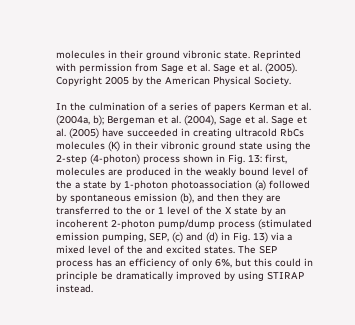molecules in their ground vibronic state. Reprinted with permission from Sage et al. Sage et al. (2005). Copyright 2005 by the American Physical Society.

In the culmination of a series of papers Kerman et al. (2004a, b); Bergeman et al. (2004), Sage et al. Sage et al. (2005) have succeeded in creating ultracold RbCs molecules (K) in their vibronic ground state using the 2-step (4-photon) process shown in Fig. 13: first, molecules are produced in the weakly bound level of the a state by 1-photon photoassociation (a) followed by spontaneous emission (b), and then they are transferred to the or 1 level of the X state by an incoherent 2-photon pump/dump process (stimulated emission pumping, SEP, (c) and (d) in Fig. 13) via a mixed level of the and excited states. The SEP process has an efficiency of only 6%, but this could in principle be dramatically improved by using STIRAP instead.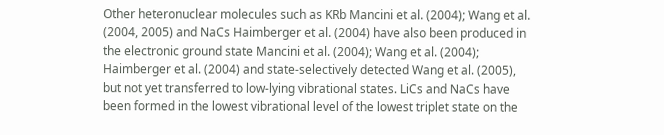Other heteronuclear molecules such as KRb Mancini et al. (2004); Wang et al. (2004, 2005) and NaCs Haimberger et al. (2004) have also been produced in the electronic ground state Mancini et al. (2004); Wang et al. (2004); Haimberger et al. (2004) and state-selectively detected Wang et al. (2005), but not yet transferred to low-lying vibrational states. LiCs and NaCs have been formed in the lowest vibrational level of the lowest triplet state on the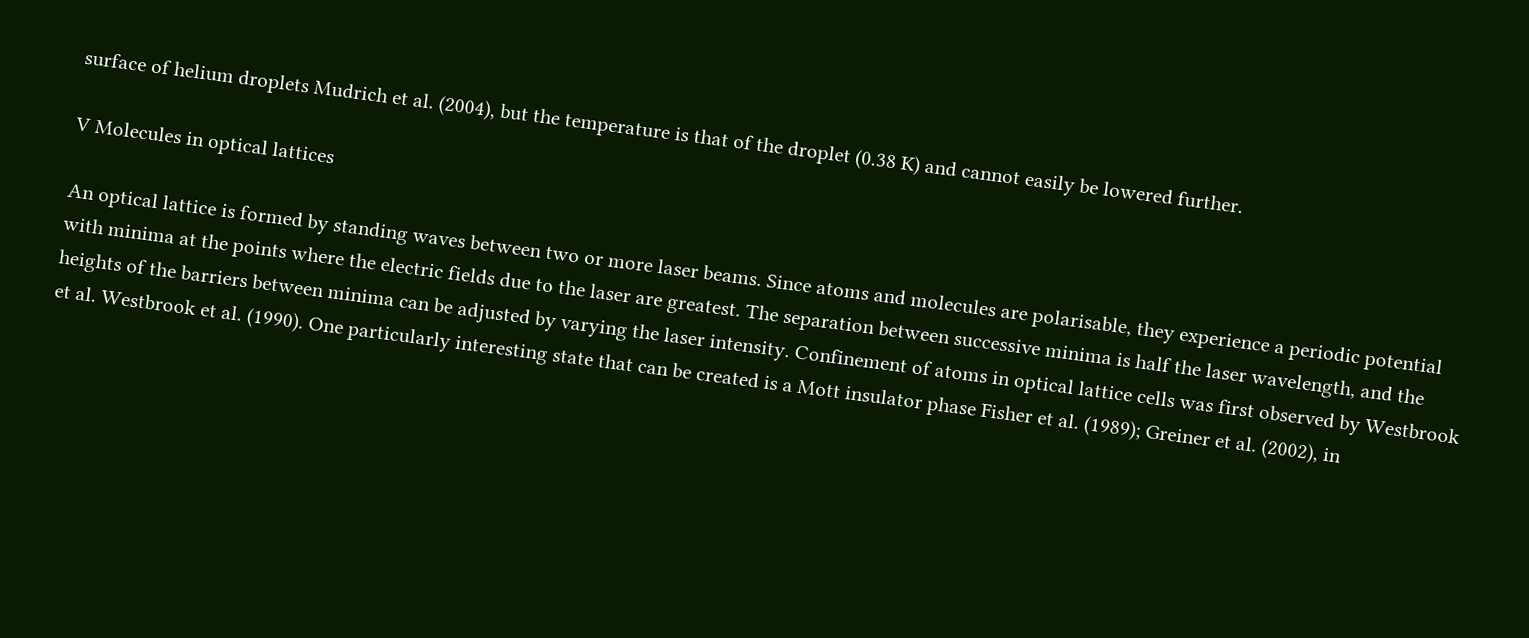surface of helium droplets Mudrich et al. (2004), but the temperature is that of the droplet (0.38 K) and cannot easily be lowered further.

V Molecules in optical lattices

An optical lattice is formed by standing waves between two or more laser beams. Since atoms and molecules are polarisable, they experience a periodic potential with minima at the points where the electric fields due to the laser are greatest. The separation between successive minima is half the laser wavelength, and the heights of the barriers between minima can be adjusted by varying the laser intensity. Confinement of atoms in optical lattice cells was first observed by Westbrook et al. Westbrook et al. (1990). One particularly interesting state that can be created is a Mott insulator phase Fisher et al. (1989); Greiner et al. (2002), in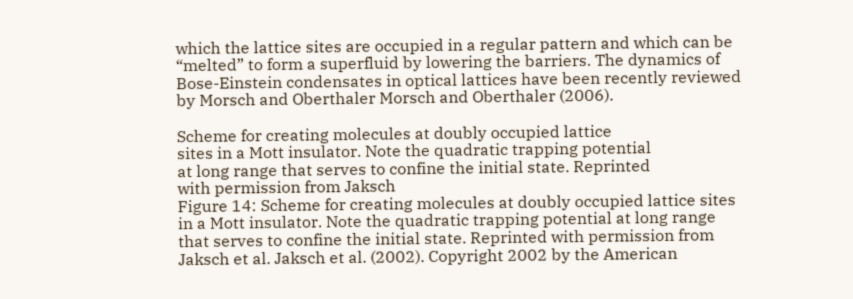which the lattice sites are occupied in a regular pattern and which can be “melted” to form a superfluid by lowering the barriers. The dynamics of Bose-Einstein condensates in optical lattices have been recently reviewed by Morsch and Oberthaler Morsch and Oberthaler (2006).

Scheme for creating molecules at doubly occupied lattice
sites in a Mott insulator. Note the quadratic trapping potential
at long range that serves to confine the initial state. Reprinted
with permission from Jaksch
Figure 14: Scheme for creating molecules at doubly occupied lattice sites in a Mott insulator. Note the quadratic trapping potential at long range that serves to confine the initial state. Reprinted with permission from Jaksch et al. Jaksch et al. (2002). Copyright 2002 by the American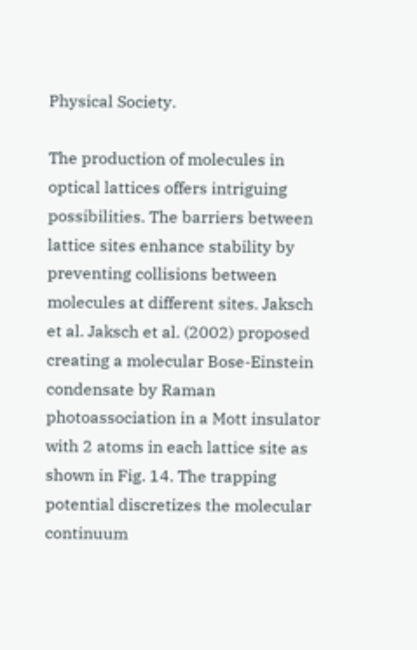Physical Society.

The production of molecules in optical lattices offers intriguing possibilities. The barriers between lattice sites enhance stability by preventing collisions between molecules at different sites. Jaksch et al. Jaksch et al. (2002) proposed creating a molecular Bose-Einstein condensate by Raman photoassociation in a Mott insulator with 2 atoms in each lattice site as shown in Fig. 14. The trapping potential discretizes the molecular continuum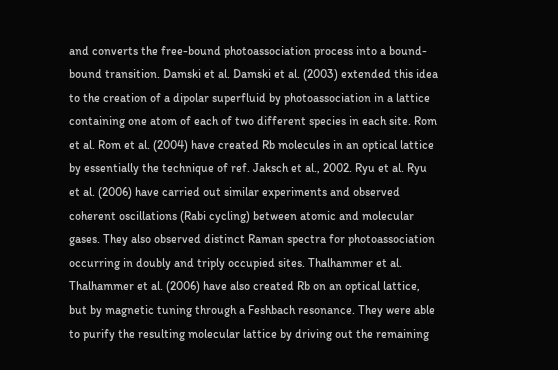and converts the free-bound photoassociation process into a bound-bound transition. Damski et al. Damski et al. (2003) extended this idea to the creation of a dipolar superfluid by photoassociation in a lattice containing one atom of each of two different species in each site. Rom et al. Rom et al. (2004) have created Rb molecules in an optical lattice by essentially the technique of ref. Jaksch et al., 2002. Ryu et al. Ryu et al. (2006) have carried out similar experiments and observed coherent oscillations (Rabi cycling) between atomic and molecular gases. They also observed distinct Raman spectra for photoassociation occurring in doubly and triply occupied sites. Thalhammer et al. Thalhammer et al. (2006) have also created Rb on an optical lattice, but by magnetic tuning through a Feshbach resonance. They were able to purify the resulting molecular lattice by driving out the remaining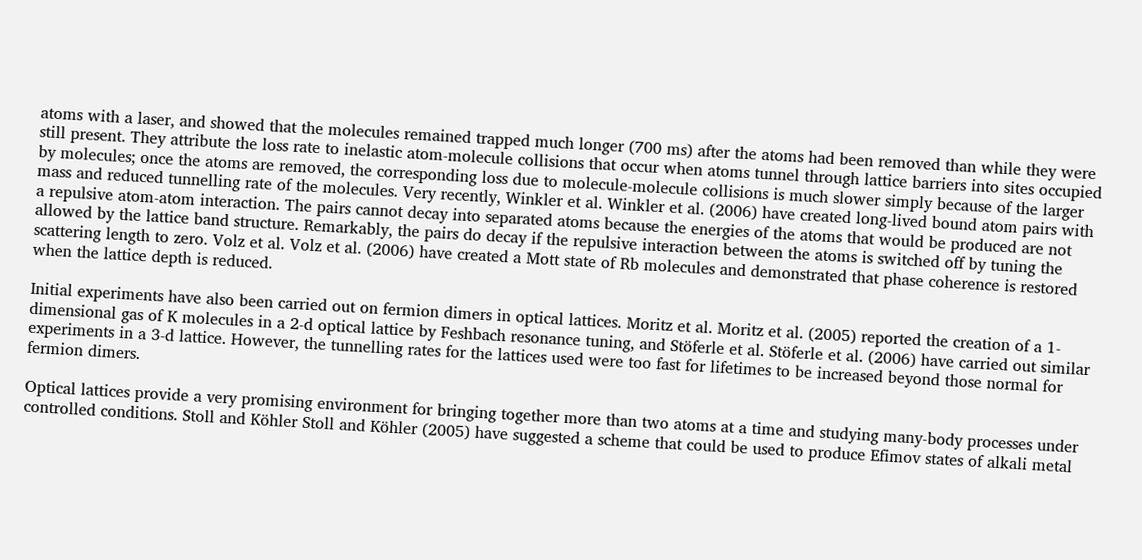atoms with a laser, and showed that the molecules remained trapped much longer (700 ms) after the atoms had been removed than while they were still present. They attribute the loss rate to inelastic atom-molecule collisions that occur when atoms tunnel through lattice barriers into sites occupied by molecules; once the atoms are removed, the corresponding loss due to molecule-molecule collisions is much slower simply because of the larger mass and reduced tunnelling rate of the molecules. Very recently, Winkler et al. Winkler et al. (2006) have created long-lived bound atom pairs with a repulsive atom-atom interaction. The pairs cannot decay into separated atoms because the energies of the atoms that would be produced are not allowed by the lattice band structure. Remarkably, the pairs do decay if the repulsive interaction between the atoms is switched off by tuning the scattering length to zero. Volz et al. Volz et al. (2006) have created a Mott state of Rb molecules and demonstrated that phase coherence is restored when the lattice depth is reduced.

Initial experiments have also been carried out on fermion dimers in optical lattices. Moritz et al. Moritz et al. (2005) reported the creation of a 1-dimensional gas of K molecules in a 2-d optical lattice by Feshbach resonance tuning, and Stöferle et al. Stöferle et al. (2006) have carried out similar experiments in a 3-d lattice. However, the tunnelling rates for the lattices used were too fast for lifetimes to be increased beyond those normal for fermion dimers.

Optical lattices provide a very promising environment for bringing together more than two atoms at a time and studying many-body processes under controlled conditions. Stoll and Köhler Stoll and Köhler (2005) have suggested a scheme that could be used to produce Efimov states of alkali metal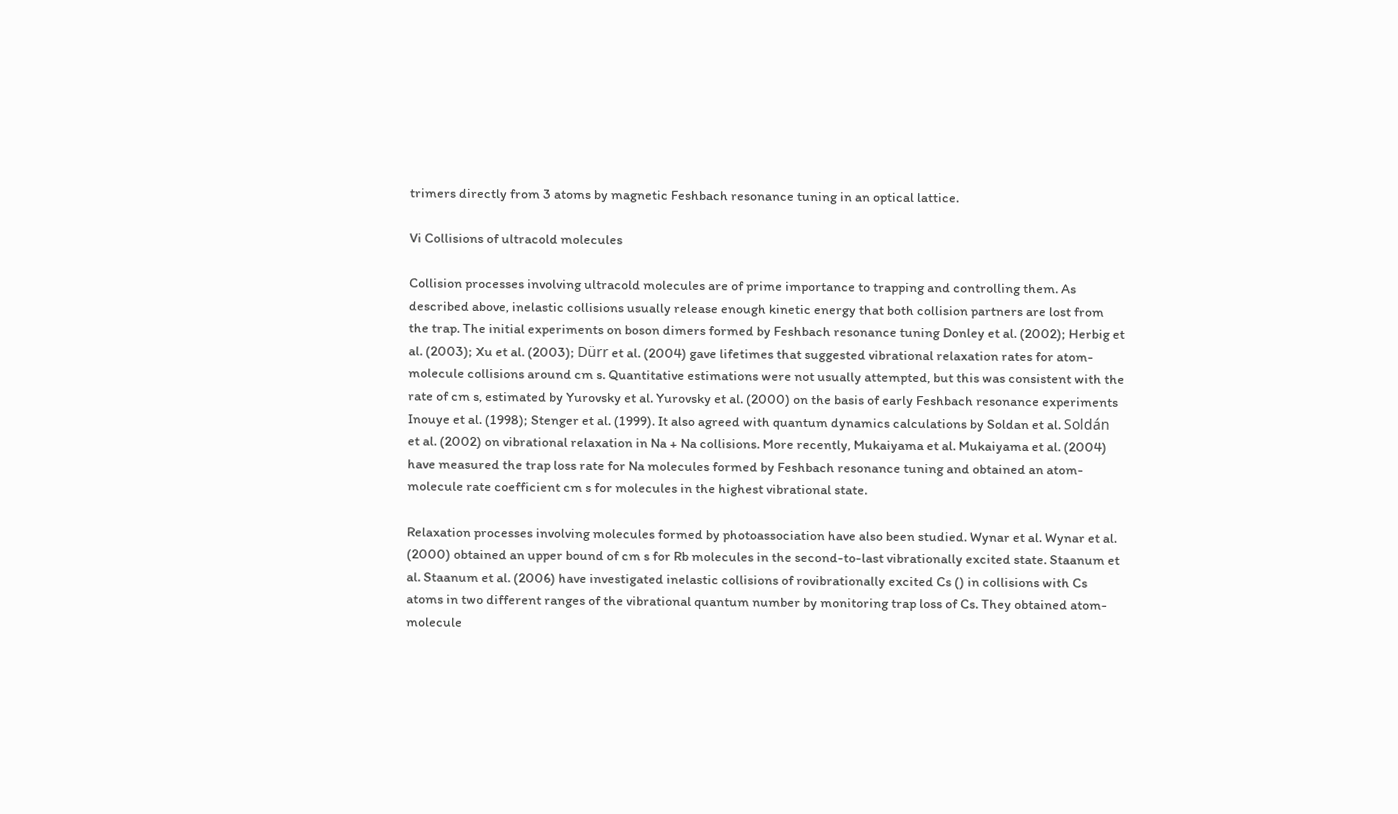trimers directly from 3 atoms by magnetic Feshbach resonance tuning in an optical lattice.

Vi Collisions of ultracold molecules

Collision processes involving ultracold molecules are of prime importance to trapping and controlling them. As described above, inelastic collisions usually release enough kinetic energy that both collision partners are lost from the trap. The initial experiments on boson dimers formed by Feshbach resonance tuning Donley et al. (2002); Herbig et al. (2003); Xu et al. (2003); Dürr et al. (2004) gave lifetimes that suggested vibrational relaxation rates for atom-molecule collisions around cm s. Quantitative estimations were not usually attempted, but this was consistent with the rate of cm s, estimated by Yurovsky et al. Yurovsky et al. (2000) on the basis of early Feshbach resonance experiments Inouye et al. (1998); Stenger et al. (1999). It also agreed with quantum dynamics calculations by Soldan et al. Soldán et al. (2002) on vibrational relaxation in Na + Na collisions. More recently, Mukaiyama et al. Mukaiyama et al. (2004) have measured the trap loss rate for Na molecules formed by Feshbach resonance tuning and obtained an atom-molecule rate coefficient cm s for molecules in the highest vibrational state.

Relaxation processes involving molecules formed by photoassociation have also been studied. Wynar et al. Wynar et al. (2000) obtained an upper bound of cm s for Rb molecules in the second-to-last vibrationally excited state. Staanum et al. Staanum et al. (2006) have investigated inelastic collisions of rovibrationally excited Cs () in collisions with Cs atoms in two different ranges of the vibrational quantum number by monitoring trap loss of Cs. They obtained atom-molecule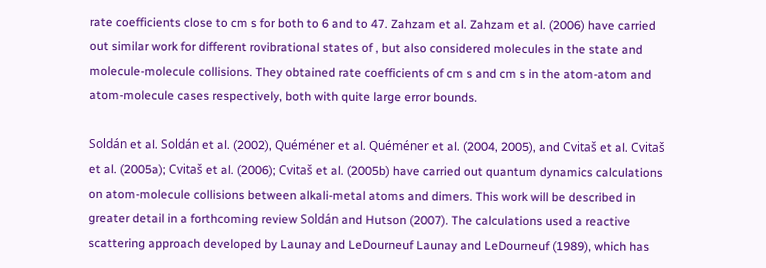rate coefficients close to cm s for both to 6 and to 47. Zahzam et al. Zahzam et al. (2006) have carried out similar work for different rovibrational states of , but also considered molecules in the state and molecule-molecule collisions. They obtained rate coefficients of cm s and cm s in the atom-atom and atom-molecule cases respectively, both with quite large error bounds.

Soldán et al. Soldán et al. (2002), Quéméner et al. Quéméner et al. (2004, 2005), and Cvitaš et al. Cvitaš et al. (2005a); Cvitaš et al. (2006); Cvitaš et al. (2005b) have carried out quantum dynamics calculations on atom-molecule collisions between alkali-metal atoms and dimers. This work will be described in greater detail in a forthcoming review Soldán and Hutson (2007). The calculations used a reactive scattering approach developed by Launay and LeDourneuf Launay and LeDourneuf (1989), which has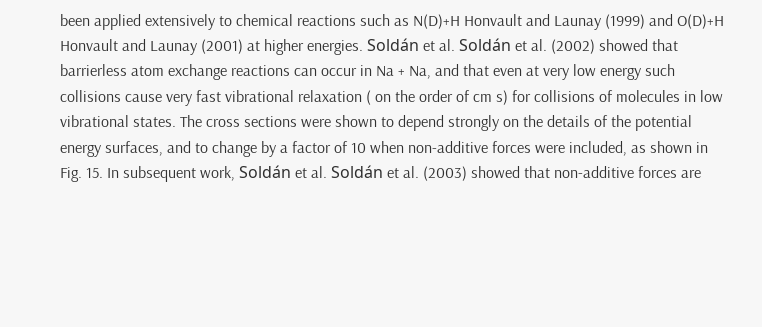been applied extensively to chemical reactions such as N(D)+H Honvault and Launay (1999) and O(D)+H Honvault and Launay (2001) at higher energies. Soldán et al. Soldán et al. (2002) showed that barrierless atom exchange reactions can occur in Na + Na, and that even at very low energy such collisions cause very fast vibrational relaxation ( on the order of cm s) for collisions of molecules in low vibrational states. The cross sections were shown to depend strongly on the details of the potential energy surfaces, and to change by a factor of 10 when non-additive forces were included, as shown in Fig. 15. In subsequent work, Soldán et al. Soldán et al. (2003) showed that non-additive forces are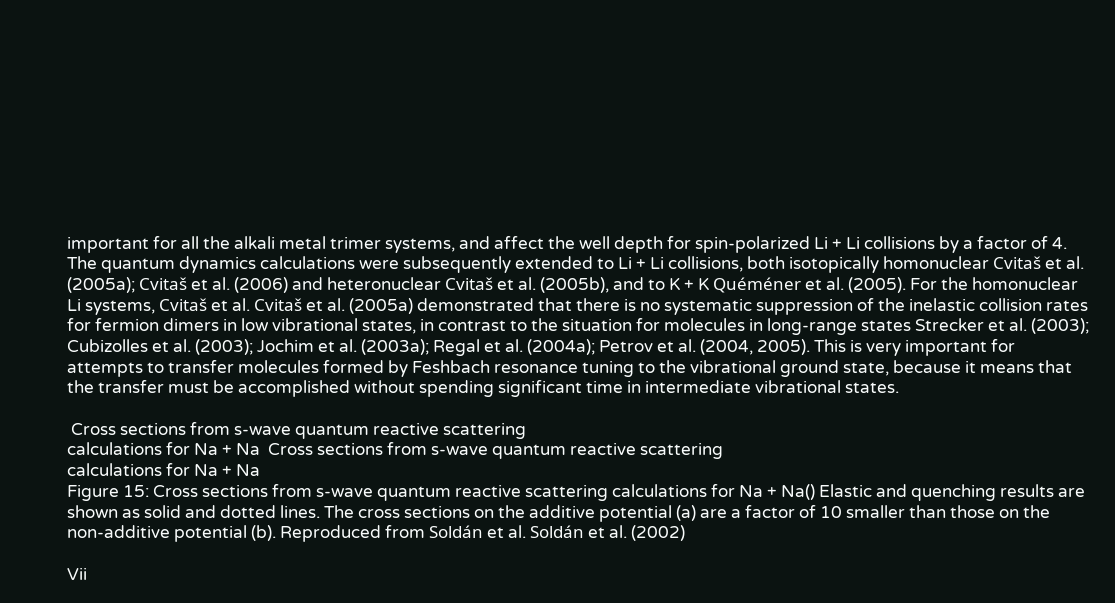important for all the alkali metal trimer systems, and affect the well depth for spin-polarized Li + Li collisions by a factor of 4. The quantum dynamics calculations were subsequently extended to Li + Li collisions, both isotopically homonuclear Cvitaš et al. (2005a); Cvitaš et al. (2006) and heteronuclear Cvitaš et al. (2005b), and to K + K Quéméner et al. (2005). For the homonuclear Li systems, Cvitaš et al. Cvitaš et al. (2005a) demonstrated that there is no systematic suppression of the inelastic collision rates for fermion dimers in low vibrational states, in contrast to the situation for molecules in long-range states Strecker et al. (2003); Cubizolles et al. (2003); Jochim et al. (2003a); Regal et al. (2004a); Petrov et al. (2004, 2005). This is very important for attempts to transfer molecules formed by Feshbach resonance tuning to the vibrational ground state, because it means that the transfer must be accomplished without spending significant time in intermediate vibrational states.

 Cross sections from s-wave quantum reactive scattering
calculations for Na + Na  Cross sections from s-wave quantum reactive scattering
calculations for Na + Na
Figure 15: Cross sections from s-wave quantum reactive scattering calculations for Na + Na() Elastic and quenching results are shown as solid and dotted lines. The cross sections on the additive potential (a) are a factor of 10 smaller than those on the non-additive potential (b). Reproduced from Soldán et al. Soldán et al. (2002)

Vii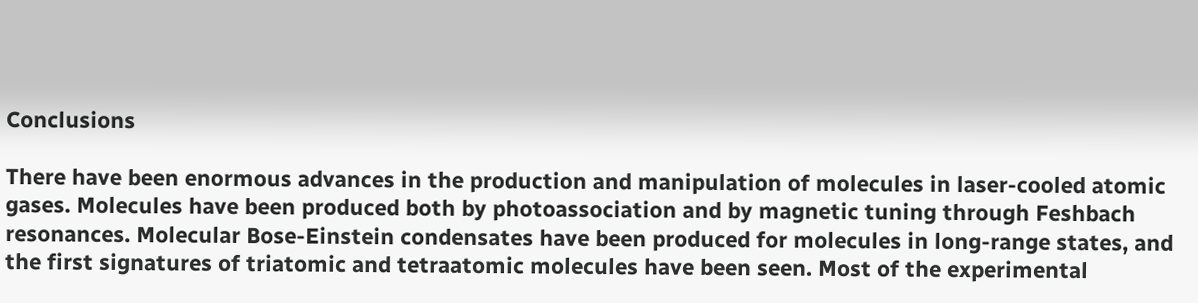Conclusions

There have been enormous advances in the production and manipulation of molecules in laser-cooled atomic gases. Molecules have been produced both by photoassociation and by magnetic tuning through Feshbach resonances. Molecular Bose-Einstein condensates have been produced for molecules in long-range states, and the first signatures of triatomic and tetraatomic molecules have been seen. Most of the experimental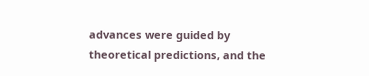advances were guided by theoretical predictions, and the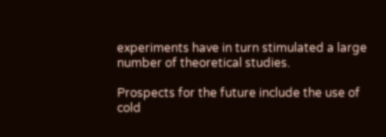experiments have in turn stimulated a large number of theoretical studies.

Prospects for the future include the use of cold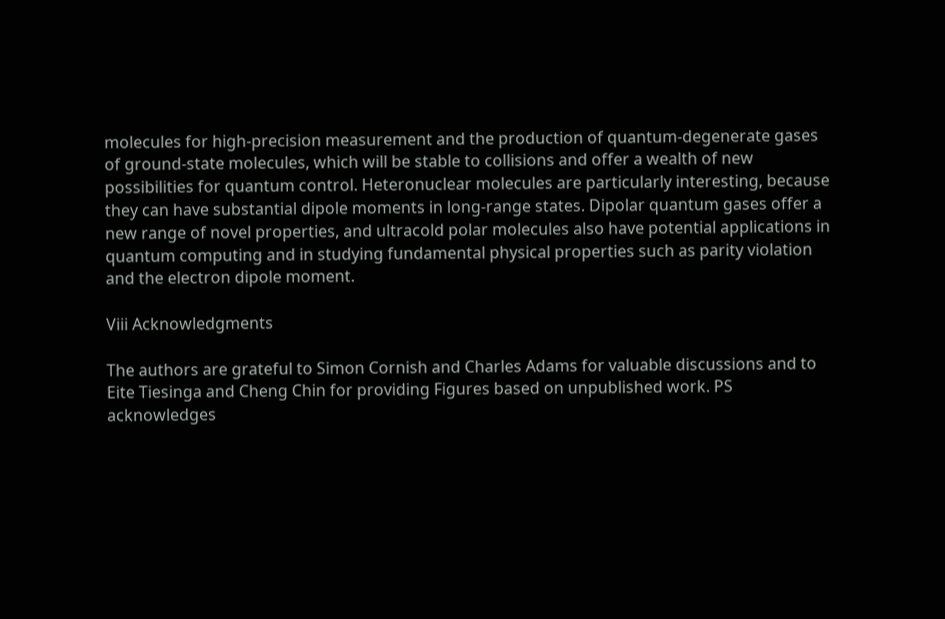molecules for high-precision measurement and the production of quantum-degenerate gases of ground-state molecules, which will be stable to collisions and offer a wealth of new possibilities for quantum control. Heteronuclear molecules are particularly interesting, because they can have substantial dipole moments in long-range states. Dipolar quantum gases offer a new range of novel properties, and ultracold polar molecules also have potential applications in quantum computing and in studying fundamental physical properties such as parity violation and the electron dipole moment.

Viii Acknowledgments

The authors are grateful to Simon Cornish and Charles Adams for valuable discussions and to Eite Tiesinga and Cheng Chin for providing Figures based on unpublished work. PS acknowledges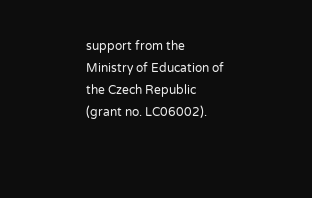support from the Ministry of Education of the Czech Republic (grant no. LC06002).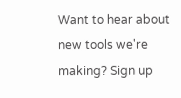Want to hear about new tools we're making? Sign up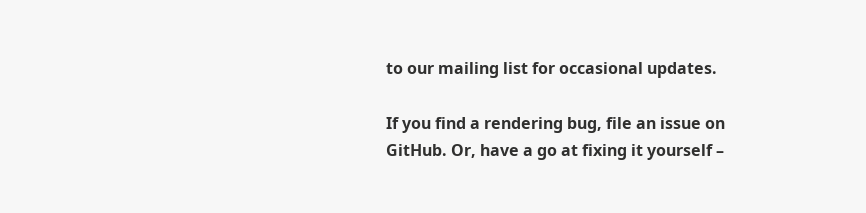to our mailing list for occasional updates.

If you find a rendering bug, file an issue on GitHub. Or, have a go at fixing it yourself –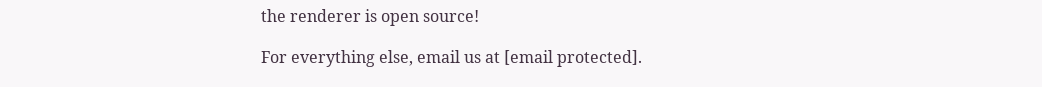the renderer is open source!

For everything else, email us at [email protected].